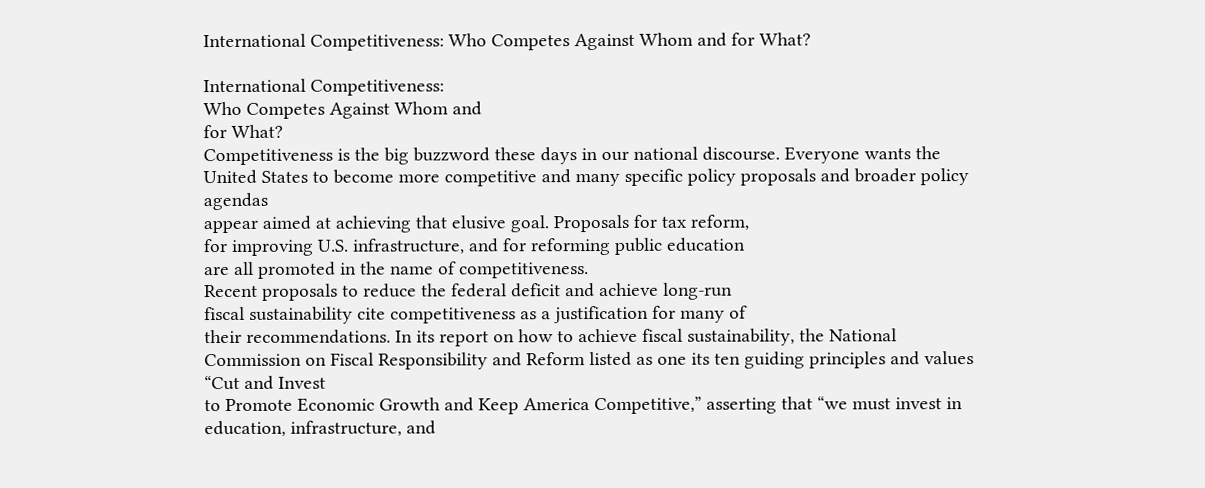International Competitiveness: Who Competes Against Whom and for What?

International Competitiveness:
Who Competes Against Whom and
for What?
Competitiveness is the big buzzword these days in our national discourse. Everyone wants the United States to become more competitive and many specific policy proposals and broader policy agendas
appear aimed at achieving that elusive goal. Proposals for tax reform,
for improving U.S. infrastructure, and for reforming public education
are all promoted in the name of competitiveness.
Recent proposals to reduce the federal deficit and achieve long-run
fiscal sustainability cite competitiveness as a justification for many of
their recommendations. In its report on how to achieve fiscal sustainability, the National Commission on Fiscal Responsibility and Reform listed as one its ten guiding principles and values “Cut and Invest
to Promote Economic Growth and Keep America Competitive,” asserting that “we must invest in education, infrastructure, and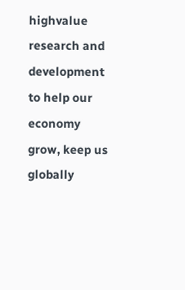highvalue research and development to help our economy grow, keep us
globally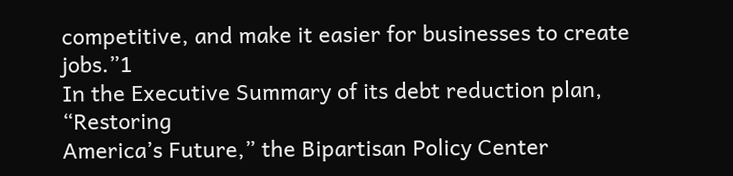competitive, and make it easier for businesses to create jobs.”1
In the Executive Summary of its debt reduction plan, “Restoring
America’s Future,” the Bipartisan Policy Center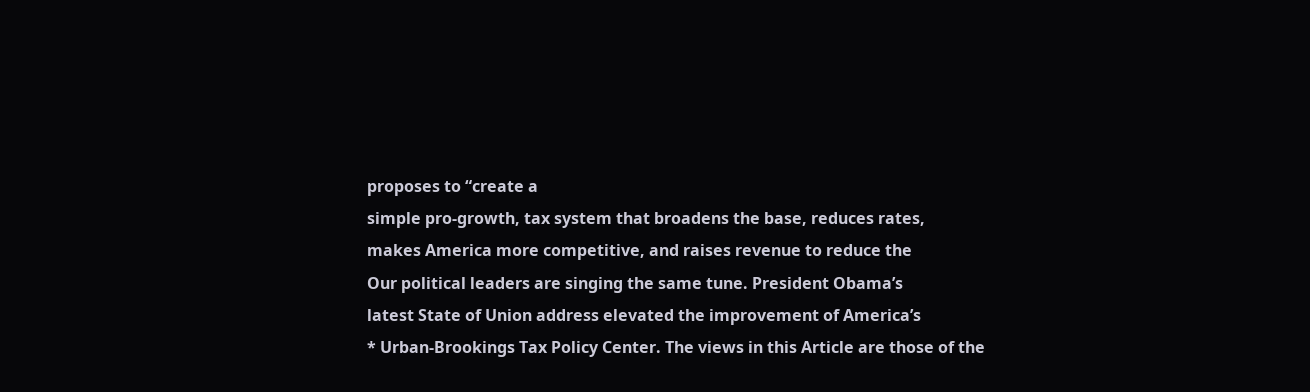proposes to “create a
simple pro-growth, tax system that broadens the base, reduces rates,
makes America more competitive, and raises revenue to reduce the
Our political leaders are singing the same tune. President Obama’s
latest State of Union address elevated the improvement of America’s
* Urban-Brookings Tax Policy Center. The views in this Article are those of the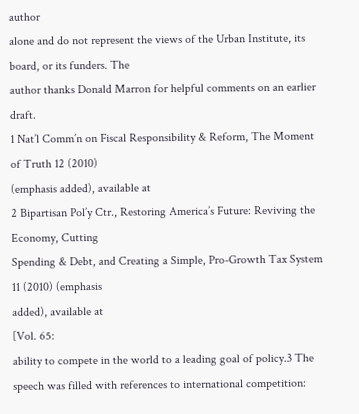author
alone and do not represent the views of the Urban Institute, its board, or its funders. The
author thanks Donald Marron for helpful comments on an earlier draft.
1 Nat’l Comm’n on Fiscal Responsibility & Reform, The Moment of Truth 12 (2010)
(emphasis added), available at
2 Bipartisan Pol’y Ctr., Restoring America’s Future: Reviving the Economy, Cutting
Spending & Debt, and Creating a Simple, Pro-Growth Tax System 11 (2010) (emphasis
added), available at
[Vol. 65:
ability to compete in the world to a leading goal of policy.3 The
speech was filled with references to international competition: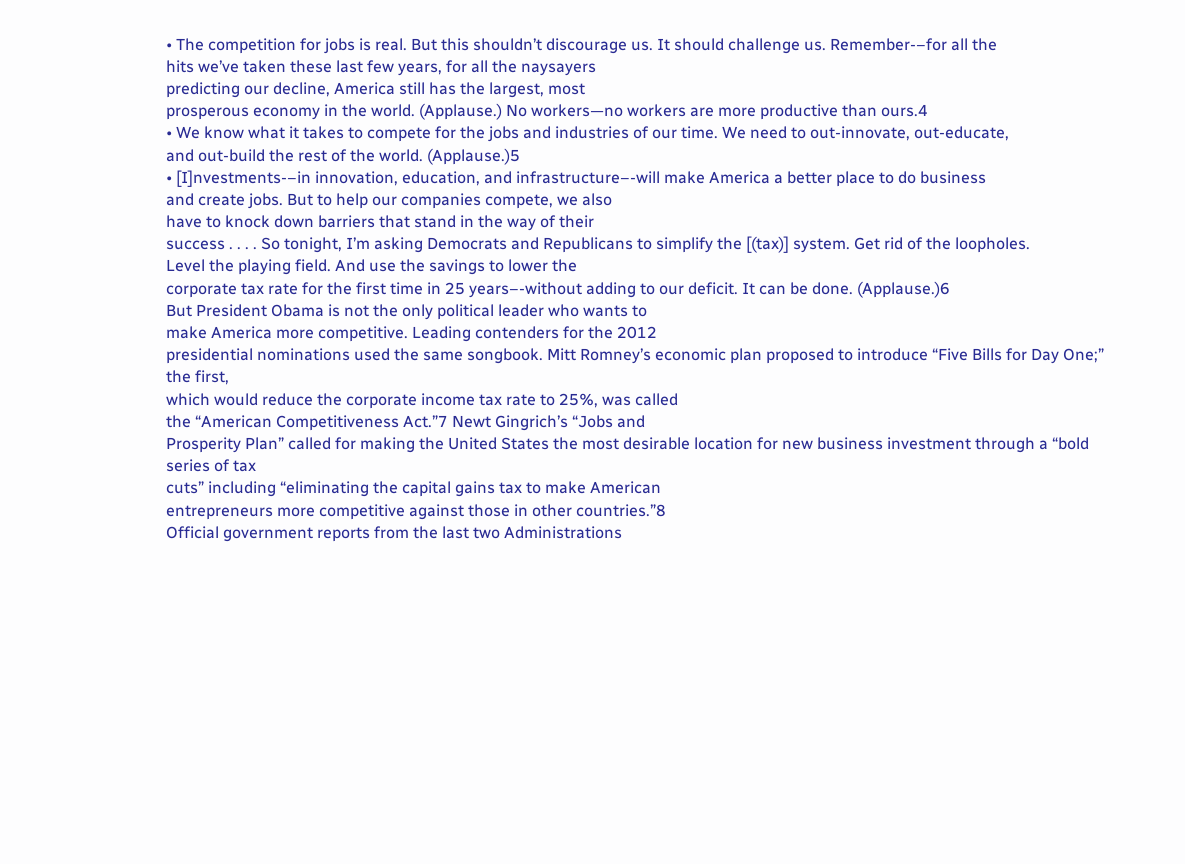• The competition for jobs is real. But this shouldn’t discourage us. It should challenge us. Remember-–for all the
hits we’ve taken these last few years, for all the naysayers
predicting our decline, America still has the largest, most
prosperous economy in the world. (Applause.) No workers—no workers are more productive than ours.4
• We know what it takes to compete for the jobs and industries of our time. We need to out-innovate, out-educate,
and out-build the rest of the world. (Applause.)5
• [I]nvestments-–in innovation, education, and infrastructure–-will make America a better place to do business
and create jobs. But to help our companies compete, we also
have to knock down barriers that stand in the way of their
success . . . . So tonight, I’m asking Democrats and Republicans to simplify the [(tax)] system. Get rid of the loopholes.
Level the playing field. And use the savings to lower the
corporate tax rate for the first time in 25 years–-without adding to our deficit. It can be done. (Applause.)6
But President Obama is not the only political leader who wants to
make America more competitive. Leading contenders for the 2012
presidential nominations used the same songbook. Mitt Romney’s economic plan proposed to introduce “Five Bills for Day One;” the first,
which would reduce the corporate income tax rate to 25%, was called
the “American Competitiveness Act.”7 Newt Gingrich’s “Jobs and
Prosperity Plan” called for making the United States the most desirable location for new business investment through a “bold series of tax
cuts” including “eliminating the capital gains tax to make American
entrepreneurs more competitive against those in other countries.”8
Official government reports from the last two Administrations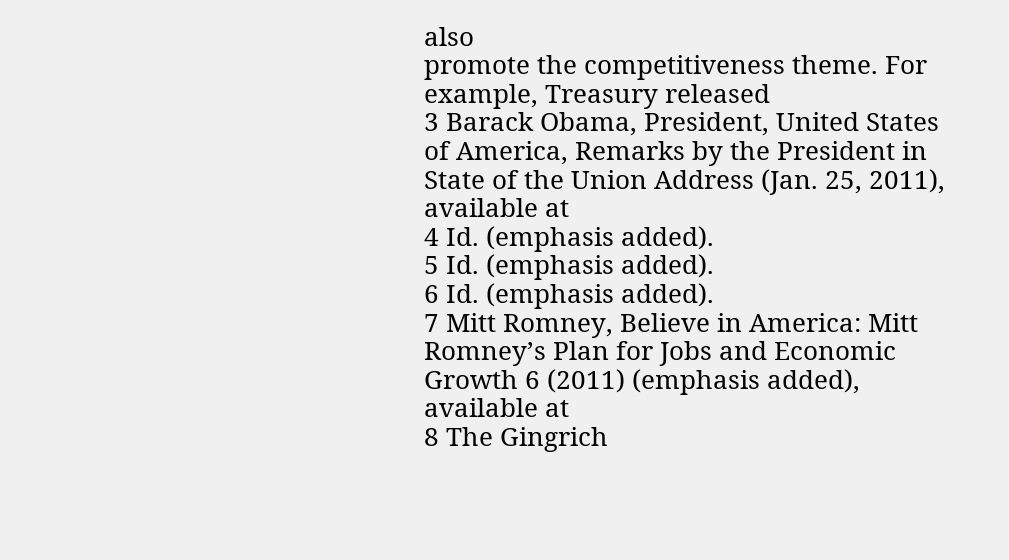also
promote the competitiveness theme. For example, Treasury released
3 Barack Obama, President, United States of America, Remarks by the President in
State of the Union Address (Jan. 25, 2011), available at
4 Id. (emphasis added).
5 Id. (emphasis added).
6 Id. (emphasis added).
7 Mitt Romney, Believe in America: Mitt Romney’s Plan for Jobs and Economic
Growth 6 (2011) (emphasis added), available at
8 The Gingrich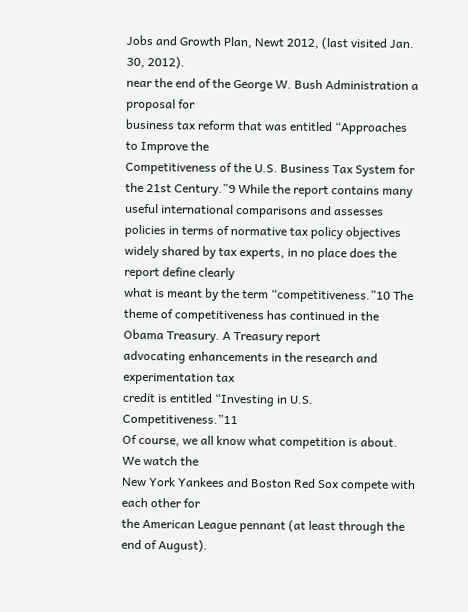Jobs and Growth Plan, Newt 2012, (last visited Jan. 30, 2012).
near the end of the George W. Bush Administration a proposal for
business tax reform that was entitled “Approaches to Improve the
Competitiveness of the U.S. Business Tax System for the 21st Century.”9 While the report contains many useful international comparisons and assesses policies in terms of normative tax policy objectives
widely shared by tax experts, in no place does the report define clearly
what is meant by the term “competitiveness.”10 The theme of competitiveness has continued in the Obama Treasury. A Treasury report
advocating enhancements in the research and experimentation tax
credit is entitled “Investing in U.S. Competitiveness.”11
Of course, we all know what competition is about. We watch the
New York Yankees and Boston Red Sox compete with each other for
the American League pennant (at least through the end of August).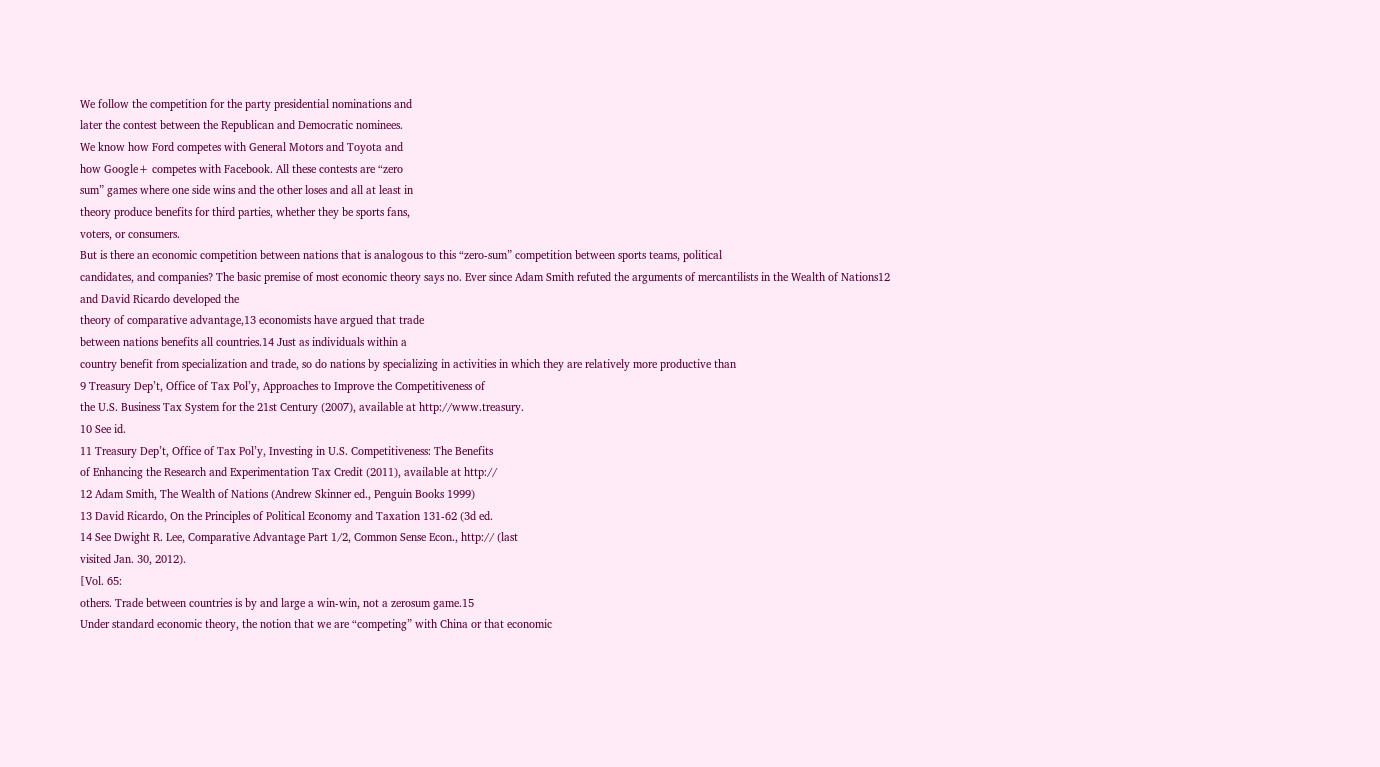We follow the competition for the party presidential nominations and
later the contest between the Republican and Democratic nominees.
We know how Ford competes with General Motors and Toyota and
how Google+ competes with Facebook. All these contests are “zero
sum” games where one side wins and the other loses and all at least in
theory produce benefits for third parties, whether they be sports fans,
voters, or consumers.
But is there an economic competition between nations that is analogous to this “zero-sum” competition between sports teams, political
candidates, and companies? The basic premise of most economic theory says no. Ever since Adam Smith refuted the arguments of mercantilists in the Wealth of Nations12 and David Ricardo developed the
theory of comparative advantage,13 economists have argued that trade
between nations benefits all countries.14 Just as individuals within a
country benefit from specialization and trade, so do nations by specializing in activities in which they are relatively more productive than
9 Treasury Dep’t, Office of Tax Pol’y, Approaches to Improve the Competitiveness of
the U.S. Business Tax System for the 21st Century (2007), available at http://www.treasury.
10 See id.
11 Treasury Dep’t, Office of Tax Pol’y, Investing in U.S. Competitiveness: The Benefits
of Enhancing the Research and Experimentation Tax Credit (2011), available at http://
12 Adam Smith, The Wealth of Nations (Andrew Skinner ed., Penguin Books 1999)
13 David Ricardo, On the Principles of Political Economy and Taxation 131-62 (3d ed.
14 See Dwight R. Lee, Comparative Advantage Part 1/2, Common Sense Econ., http:// (last
visited Jan. 30, 2012).
[Vol. 65:
others. Trade between countries is by and large a win-win, not a zerosum game.15
Under standard economic theory, the notion that we are “competing” with China or that economic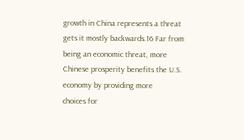growth in China represents a threat
gets it mostly backwards.16 Far from being an economic threat, more
Chinese prosperity benefits the U.S. economy by providing more
choices for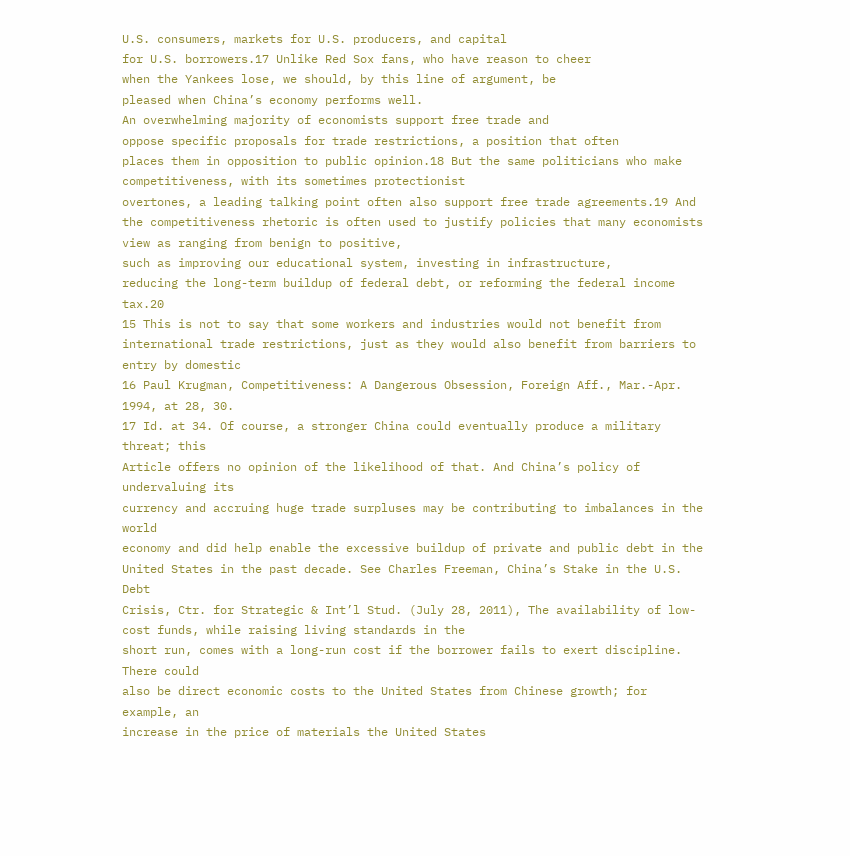U.S. consumers, markets for U.S. producers, and capital
for U.S. borrowers.17 Unlike Red Sox fans, who have reason to cheer
when the Yankees lose, we should, by this line of argument, be
pleased when China’s economy performs well.
An overwhelming majority of economists support free trade and
oppose specific proposals for trade restrictions, a position that often
places them in opposition to public opinion.18 But the same politicians who make competitiveness, with its sometimes protectionist
overtones, a leading talking point often also support free trade agreements.19 And the competitiveness rhetoric is often used to justify policies that many economists view as ranging from benign to positive,
such as improving our educational system, investing in infrastructure,
reducing the long-term buildup of federal debt, or reforming the federal income tax.20
15 This is not to say that some workers and industries would not benefit from international trade restrictions, just as they would also benefit from barriers to entry by domestic
16 Paul Krugman, Competitiveness: A Dangerous Obsession, Foreign Aff., Mar.-Apr.
1994, at 28, 30.
17 Id. at 34. Of course, a stronger China could eventually produce a military threat; this
Article offers no opinion of the likelihood of that. And China’s policy of undervaluing its
currency and accruing huge trade surpluses may be contributing to imbalances in the world
economy and did help enable the excessive buildup of private and public debt in the
United States in the past decade. See Charles Freeman, China’s Stake in the U.S. Debt
Crisis, Ctr. for Strategic & Int’l Stud. (July 28, 2011), The availability of low-cost funds, while raising living standards in the
short run, comes with a long-run cost if the borrower fails to exert discipline. There could
also be direct economic costs to the United States from Chinese growth; for example, an
increase in the price of materials the United States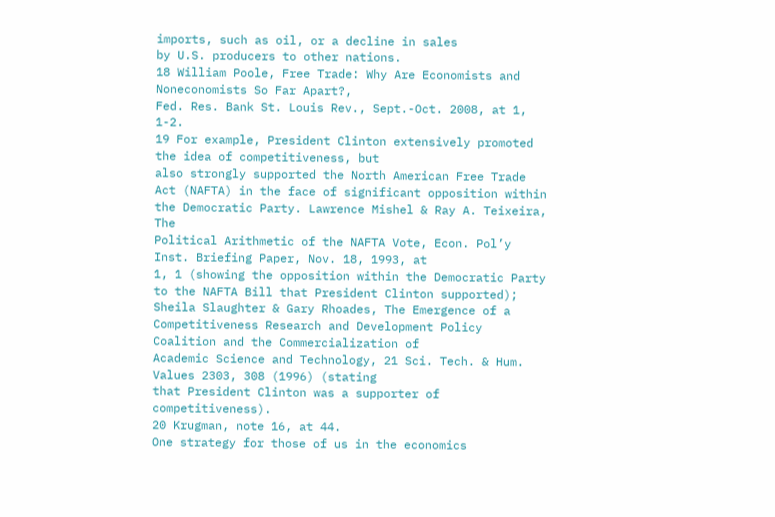imports, such as oil, or a decline in sales
by U.S. producers to other nations.
18 William Poole, Free Trade: Why Are Economists and Noneconomists So Far Apart?,
Fed. Res. Bank St. Louis Rev., Sept.-Oct. 2008, at 1, 1-2.
19 For example, President Clinton extensively promoted the idea of competitiveness, but
also strongly supported the North American Free Trade Act (NAFTA) in the face of significant opposition within the Democratic Party. Lawrence Mishel & Ray A. Teixeira, The
Political Arithmetic of the NAFTA Vote, Econ. Pol’y Inst. Briefing Paper, Nov. 18, 1993, at
1, 1 (showing the opposition within the Democratic Party to the NAFTA Bill that President Clinton supported); Sheila Slaughter & Gary Rhoades, The Emergence of a Competitiveness Research and Development Policy Coalition and the Commercialization of
Academic Science and Technology, 21 Sci. Tech. & Hum. Values 2303, 308 (1996) (stating
that President Clinton was a supporter of competitiveness).
20 Krugman, note 16, at 44.
One strategy for those of us in the economics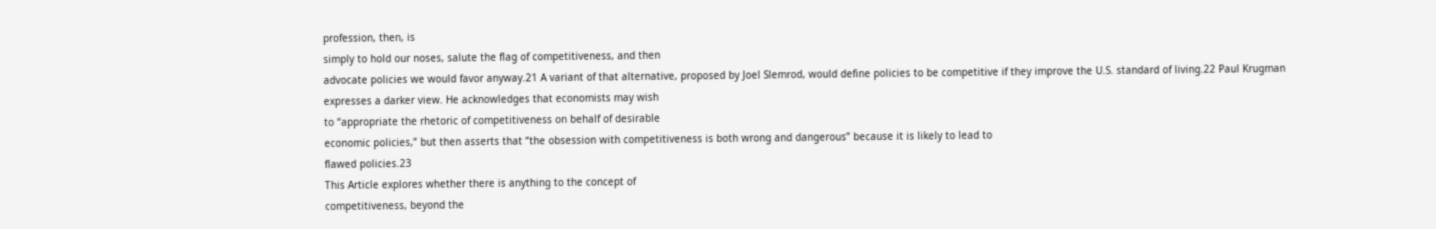profession, then, is
simply to hold our noses, salute the flag of competitiveness, and then
advocate policies we would favor anyway.21 A variant of that alternative, proposed by Joel Slemrod, would define policies to be competitive if they improve the U.S. standard of living.22 Paul Krugman
expresses a darker view. He acknowledges that economists may wish
to “appropriate the rhetoric of competitiveness on behalf of desirable
economic policies,” but then asserts that “the obsession with competitiveness is both wrong and dangerous” because it is likely to lead to
flawed policies.23
This Article explores whether there is anything to the concept of
competitiveness, beyond the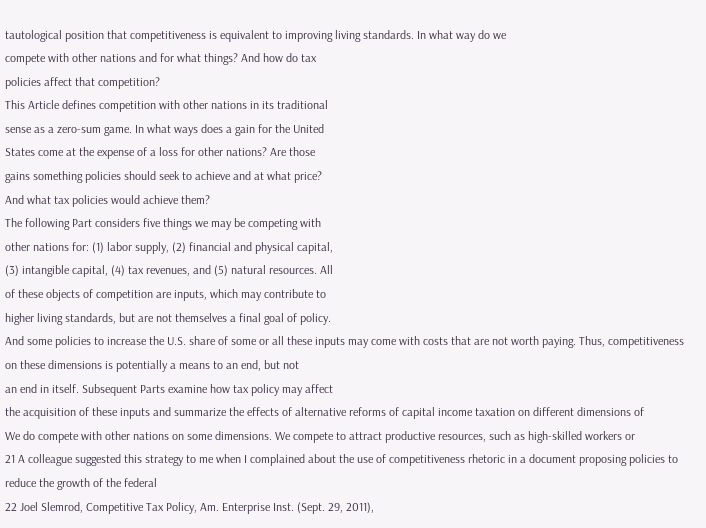tautological position that competitiveness is equivalent to improving living standards. In what way do we
compete with other nations and for what things? And how do tax
policies affect that competition?
This Article defines competition with other nations in its traditional
sense as a zero-sum game. In what ways does a gain for the United
States come at the expense of a loss for other nations? Are those
gains something policies should seek to achieve and at what price?
And what tax policies would achieve them?
The following Part considers five things we may be competing with
other nations for: (1) labor supply, (2) financial and physical capital,
(3) intangible capital, (4) tax revenues, and (5) natural resources. All
of these objects of competition are inputs, which may contribute to
higher living standards, but are not themselves a final goal of policy.
And some policies to increase the U.S. share of some or all these inputs may come with costs that are not worth paying. Thus, competitiveness on these dimensions is potentially a means to an end, but not
an end in itself. Subsequent Parts examine how tax policy may affect
the acquisition of these inputs and summarize the effects of alternative reforms of capital income taxation on different dimensions of
We do compete with other nations on some dimensions. We compete to attract productive resources, such as high-skilled workers or
21 A colleague suggested this strategy to me when I complained about the use of competitiveness rhetoric in a document proposing policies to reduce the growth of the federal
22 Joel Slemrod, Competitive Tax Policy, Am. Enterprise Inst. (Sept. 29, 2011),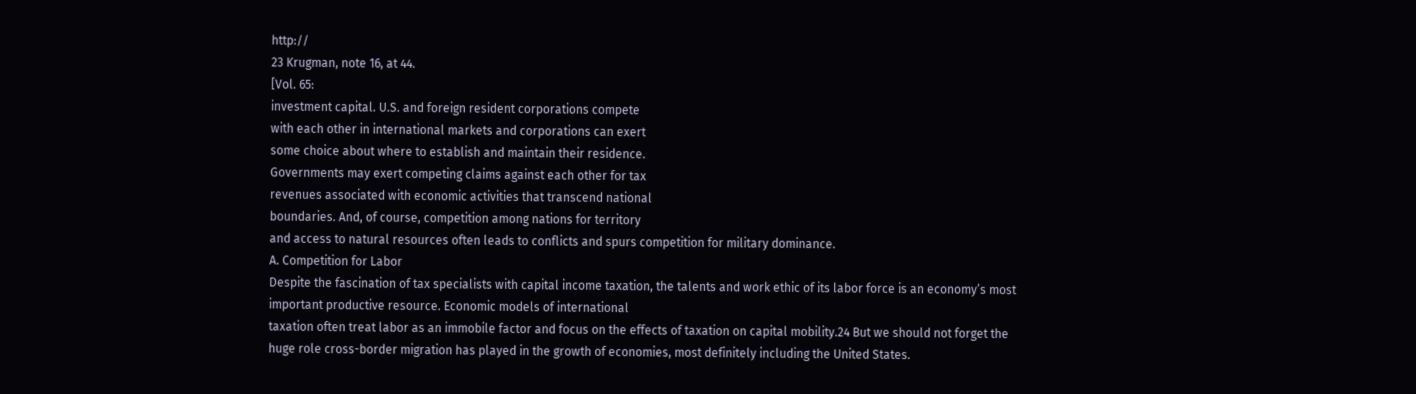http://
23 Krugman, note 16, at 44.
[Vol. 65:
investment capital. U.S. and foreign resident corporations compete
with each other in international markets and corporations can exert
some choice about where to establish and maintain their residence.
Governments may exert competing claims against each other for tax
revenues associated with economic activities that transcend national
boundaries. And, of course, competition among nations for territory
and access to natural resources often leads to conflicts and spurs competition for military dominance.
A. Competition for Labor
Despite the fascination of tax specialists with capital income taxation, the talents and work ethic of its labor force is an economy’s most
important productive resource. Economic models of international
taxation often treat labor as an immobile factor and focus on the effects of taxation on capital mobility.24 But we should not forget the
huge role cross-border migration has played in the growth of economies, most definitely including the United States.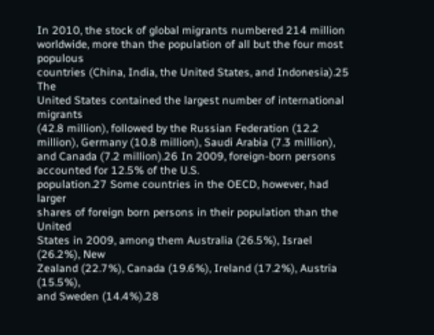In 2010, the stock of global migrants numbered 214 million worldwide, more than the population of all but the four most populous
countries (China, India, the United States, and Indonesia).25 The
United States contained the largest number of international migrants
(42.8 million), followed by the Russian Federation (12.2 million), Germany (10.8 million), Saudi Arabia (7.3 million), and Canada (7.2 million).26 In 2009, foreign-born persons accounted for 12.5% of the U.S.
population.27 Some countries in the OECD, however, had larger
shares of foreign born persons in their population than the United
States in 2009, among them Australia (26.5%), Israel (26.2%), New
Zealand (22.7%), Canada (19.6%), Ireland (17.2%), Austria (15.5%),
and Sweden (14.4%).28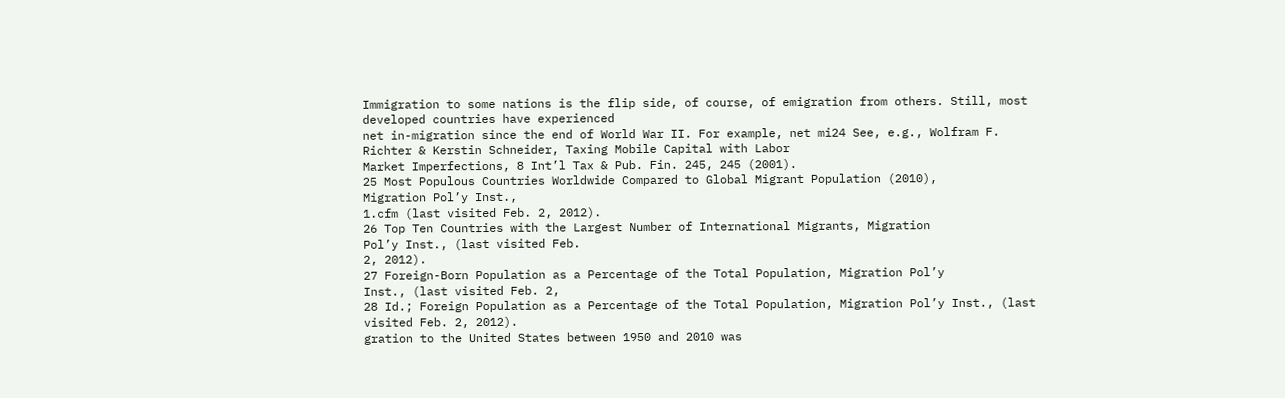Immigration to some nations is the flip side, of course, of emigration from others. Still, most developed countries have experienced
net in-migration since the end of World War II. For example, net mi24 See, e.g., Wolfram F. Richter & Kerstin Schneider, Taxing Mobile Capital with Labor
Market Imperfections, 8 Int’l Tax & Pub. Fin. 245, 245 (2001).
25 Most Populous Countries Worldwide Compared to Global Migrant Population (2010),
Migration Pol’y Inst.,
1.cfm (last visited Feb. 2, 2012).
26 Top Ten Countries with the Largest Number of International Migrants, Migration
Pol’y Inst., (last visited Feb.
2, 2012).
27 Foreign-Born Population as a Percentage of the Total Population, Migration Pol’y
Inst., (last visited Feb. 2,
28 Id.; Foreign Population as a Percentage of the Total Population, Migration Pol’y Inst., (last visited Feb. 2, 2012).
gration to the United States between 1950 and 2010 was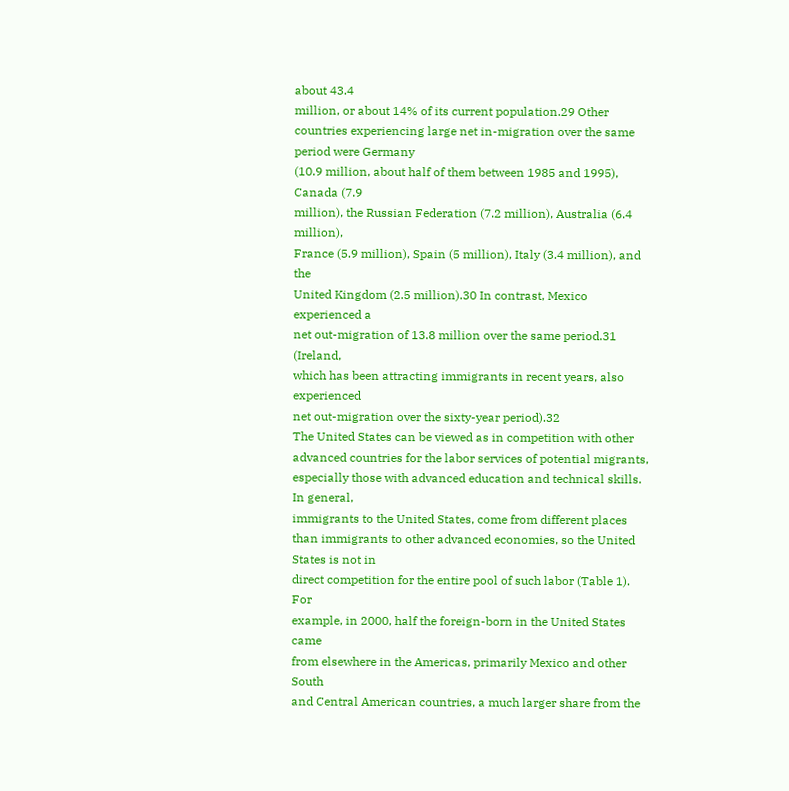about 43.4
million, or about 14% of its current population.29 Other countries experiencing large net in-migration over the same period were Germany
(10.9 million, about half of them between 1985 and 1995), Canada (7.9
million), the Russian Federation (7.2 million), Australia (6.4 million),
France (5.9 million), Spain (5 million), Italy (3.4 million), and the
United Kingdom (2.5 million).30 In contrast, Mexico experienced a
net out-migration of 13.8 million over the same period.31 (Ireland,
which has been attracting immigrants in recent years, also experienced
net out-migration over the sixty-year period).32
The United States can be viewed as in competition with other advanced countries for the labor services of potential migrants, especially those with advanced education and technical skills. In general,
immigrants to the United States, come from different places than immigrants to other advanced economies, so the United States is not in
direct competition for the entire pool of such labor (Table 1). For
example, in 2000, half the foreign-born in the United States came
from elsewhere in the Americas, primarily Mexico and other South
and Central American countries, a much larger share from the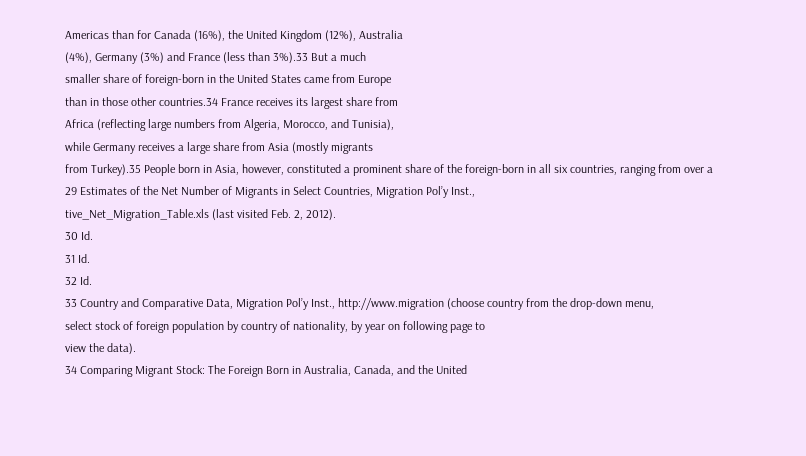Americas than for Canada (16%), the United Kingdom (12%), Australia
(4%), Germany (3%) and France (less than 3%).33 But a much
smaller share of foreign-born in the United States came from Europe
than in those other countries.34 France receives its largest share from
Africa (reflecting large numbers from Algeria, Morocco, and Tunisia),
while Germany receives a large share from Asia (mostly migrants
from Turkey).35 People born in Asia, however, constituted a prominent share of the foreign-born in all six countries, ranging from over a
29 Estimates of the Net Number of Migrants in Select Countries, Migration Pol’y Inst.,
tive_Net_Migration_Table.xls (last visited Feb. 2, 2012).
30 Id.
31 Id.
32 Id.
33 Country and Comparative Data, Migration Pol’y Inst., http://www.migration (choose country from the drop-down menu,
select stock of foreign population by country of nationality, by year on following page to
view the data).
34 Comparing Migrant Stock: The Foreign Born in Australia, Canada, and the United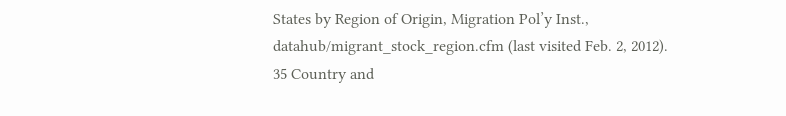States by Region of Origin, Migration Pol’y Inst.,
datahub/migrant_stock_region.cfm (last visited Feb. 2, 2012).
35 Country and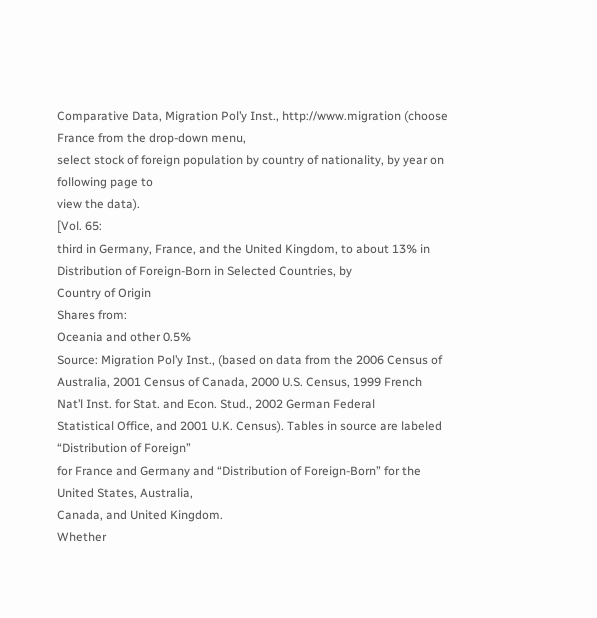Comparative Data, Migration Pol’y Inst., http://www.migration (choose France from the drop-down menu,
select stock of foreign population by country of nationality, by year on following page to
view the data).
[Vol. 65:
third in Germany, France, and the United Kingdom, to about 13% in
Distribution of Foreign-Born in Selected Countries, by
Country of Origin
Shares from:
Oceania and other 0.5%
Source: Migration Pol’y Inst., (based on data from the 2006 Census of Australia, 2001 Census of Canada, 2000 U.S. Census, 1999 French Nat’l Inst. for Stat. and Econ. Stud., 2002 German Federal
Statistical Office, and 2001 U.K. Census). Tables in source are labeled “Distribution of Foreign”
for France and Germany and “Distribution of Foreign-Born” for the United States, Australia,
Canada, and United Kingdom.
Whether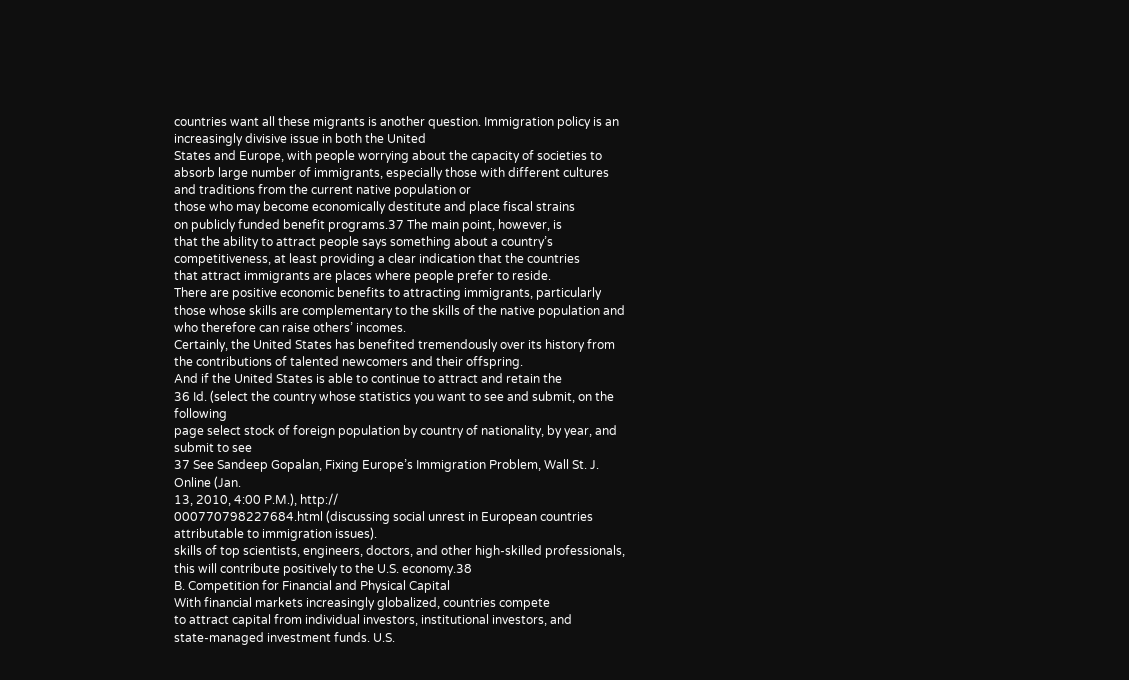countries want all these migrants is another question. Immigration policy is an increasingly divisive issue in both the United
States and Europe, with people worrying about the capacity of societies to absorb large number of immigrants, especially those with different cultures and traditions from the current native population or
those who may become economically destitute and place fiscal strains
on publicly funded benefit programs.37 The main point, however, is
that the ability to attract people says something about a country’s
competitiveness, at least providing a clear indication that the countries
that attract immigrants are places where people prefer to reside.
There are positive economic benefits to attracting immigrants, particularly those whose skills are complementary to the skills of the native population and who therefore can raise others’ incomes.
Certainly, the United States has benefited tremendously over its history from the contributions of talented newcomers and their offspring.
And if the United States is able to continue to attract and retain the
36 Id. (select the country whose statistics you want to see and submit, on the following
page select stock of foreign population by country of nationality, by year, and submit to see
37 See Sandeep Gopalan, Fixing Europe’s Immigration Problem, Wall St. J. Online (Jan.
13, 2010, 4:00 P.M.), http://
000770798227684.html (discussing social unrest in European countries attributable to immigration issues).
skills of top scientists, engineers, doctors, and other high-skilled professionals, this will contribute positively to the U.S. economy.38
B. Competition for Financial and Physical Capital
With financial markets increasingly globalized, countries compete
to attract capital from individual investors, institutional investors, and
state-managed investment funds. U.S.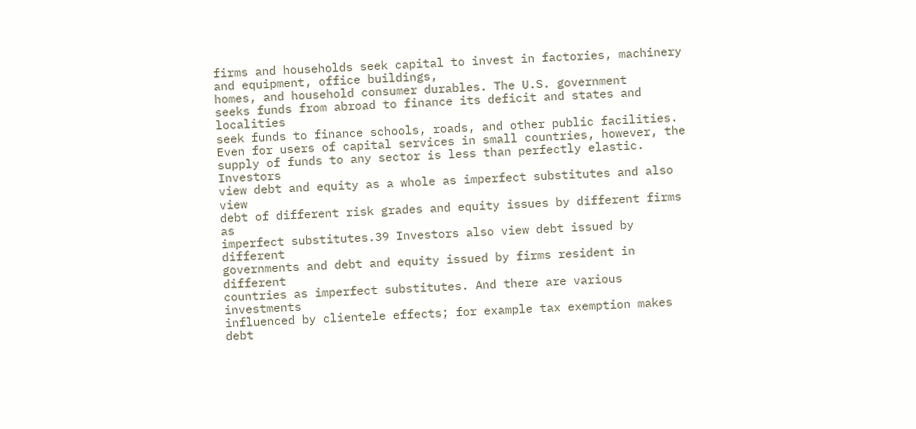firms and households seek capital to invest in factories, machinery and equipment, office buildings,
homes, and household consumer durables. The U.S. government
seeks funds from abroad to finance its deficit and states and localities
seek funds to finance schools, roads, and other public facilities.
Even for users of capital services in small countries, however, the
supply of funds to any sector is less than perfectly elastic. Investors
view debt and equity as a whole as imperfect substitutes and also view
debt of different risk grades and equity issues by different firms as
imperfect substitutes.39 Investors also view debt issued by different
governments and debt and equity issued by firms resident in different
countries as imperfect substitutes. And there are various investments
influenced by clientele effects; for example tax exemption makes debt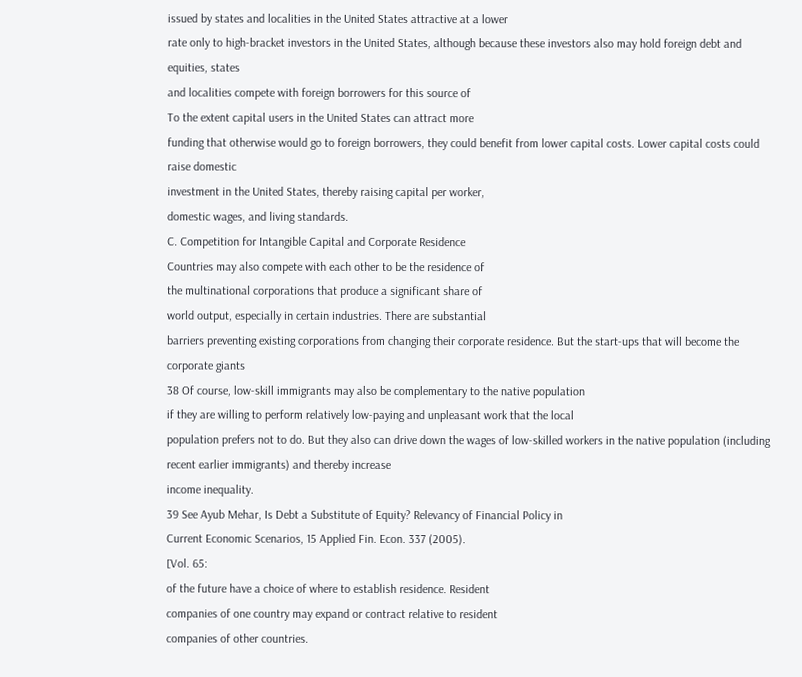issued by states and localities in the United States attractive at a lower
rate only to high-bracket investors in the United States, although because these investors also may hold foreign debt and equities, states
and localities compete with foreign borrowers for this source of
To the extent capital users in the United States can attract more
funding that otherwise would go to foreign borrowers, they could benefit from lower capital costs. Lower capital costs could raise domestic
investment in the United States, thereby raising capital per worker,
domestic wages, and living standards.
C. Competition for Intangible Capital and Corporate Residence
Countries may also compete with each other to be the residence of
the multinational corporations that produce a significant share of
world output, especially in certain industries. There are substantial
barriers preventing existing corporations from changing their corporate residence. But the start-ups that will become the corporate giants
38 Of course, low-skill immigrants may also be complementary to the native population
if they are willing to perform relatively low-paying and unpleasant work that the local
population prefers not to do. But they also can drive down the wages of low-skilled workers in the native population (including recent earlier immigrants) and thereby increase
income inequality.
39 See Ayub Mehar, Is Debt a Substitute of Equity? Relevancy of Financial Policy in
Current Economic Scenarios, 15 Applied Fin. Econ. 337 (2005).
[Vol. 65:
of the future have a choice of where to establish residence. Resident
companies of one country may expand or contract relative to resident
companies of other countries.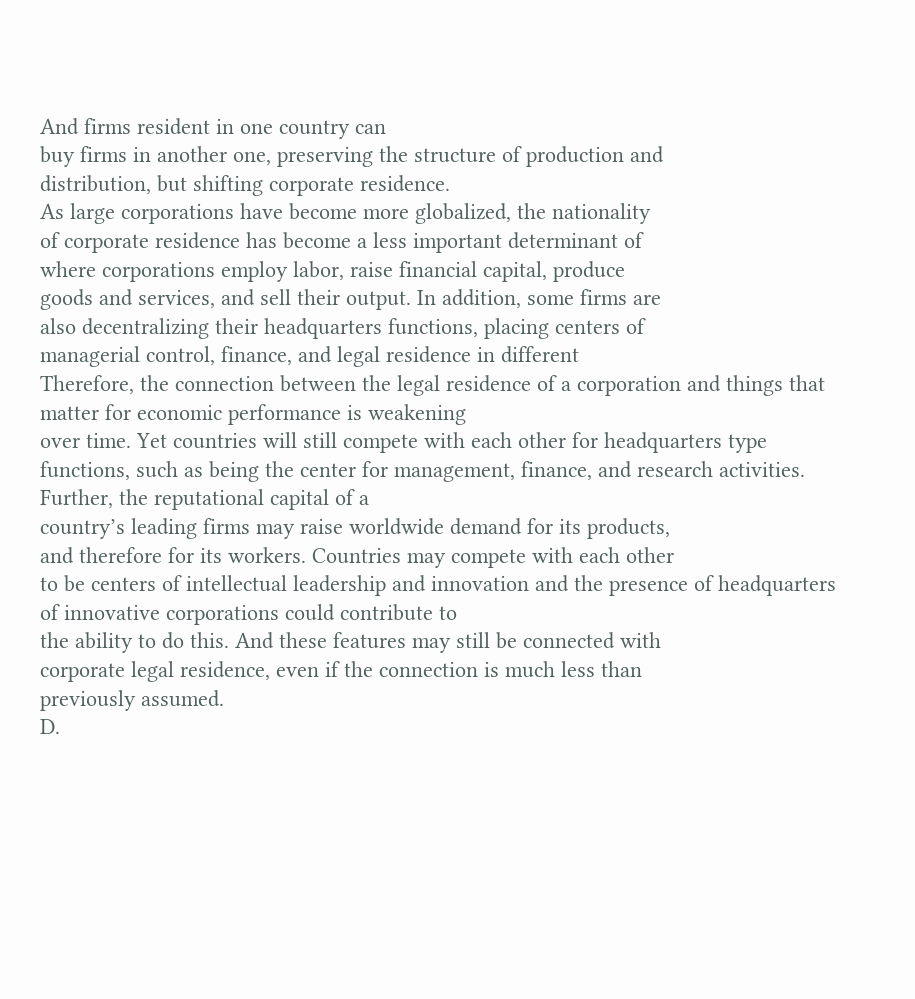And firms resident in one country can
buy firms in another one, preserving the structure of production and
distribution, but shifting corporate residence.
As large corporations have become more globalized, the nationality
of corporate residence has become a less important determinant of
where corporations employ labor, raise financial capital, produce
goods and services, and sell their output. In addition, some firms are
also decentralizing their headquarters functions, placing centers of
managerial control, finance, and legal residence in different
Therefore, the connection between the legal residence of a corporation and things that matter for economic performance is weakening
over time. Yet countries will still compete with each other for headquarters type functions, such as being the center for management, finance, and research activities. Further, the reputational capital of a
country’s leading firms may raise worldwide demand for its products,
and therefore for its workers. Countries may compete with each other
to be centers of intellectual leadership and innovation and the presence of headquarters of innovative corporations could contribute to
the ability to do this. And these features may still be connected with
corporate legal residence, even if the connection is much less than
previously assumed.
D.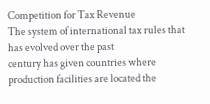Competition for Tax Revenue
The system of international tax rules that has evolved over the past
century has given countries where production facilities are located the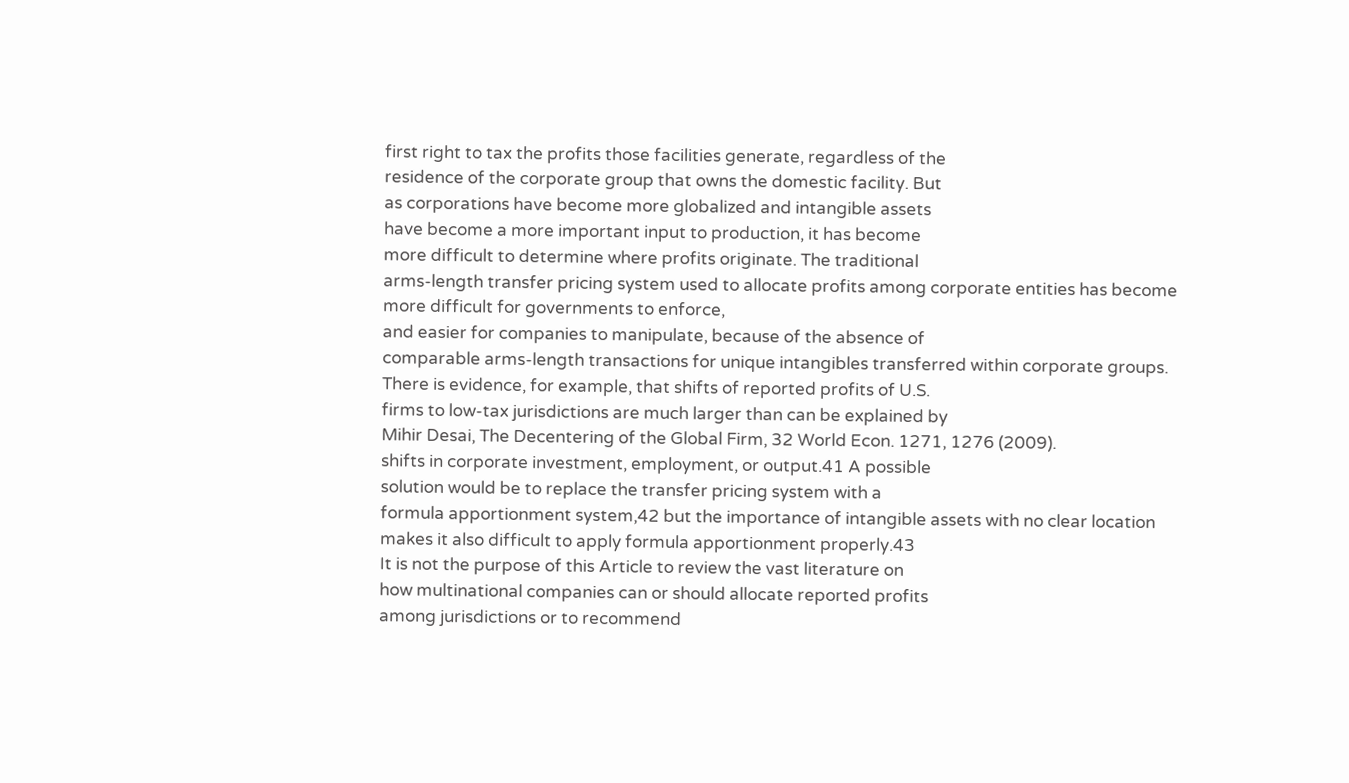first right to tax the profits those facilities generate, regardless of the
residence of the corporate group that owns the domestic facility. But
as corporations have become more globalized and intangible assets
have become a more important input to production, it has become
more difficult to determine where profits originate. The traditional
arms-length transfer pricing system used to allocate profits among corporate entities has become more difficult for governments to enforce,
and easier for companies to manipulate, because of the absence of
comparable arms-length transactions for unique intangibles transferred within corporate groups.
There is evidence, for example, that shifts of reported profits of U.S.
firms to low-tax jurisdictions are much larger than can be explained by
Mihir Desai, The Decentering of the Global Firm, 32 World Econ. 1271, 1276 (2009).
shifts in corporate investment, employment, or output.41 A possible
solution would be to replace the transfer pricing system with a
formula apportionment system,42 but the importance of intangible assets with no clear location makes it also difficult to apply formula apportionment properly.43
It is not the purpose of this Article to review the vast literature on
how multinational companies can or should allocate reported profits
among jurisdictions or to recommend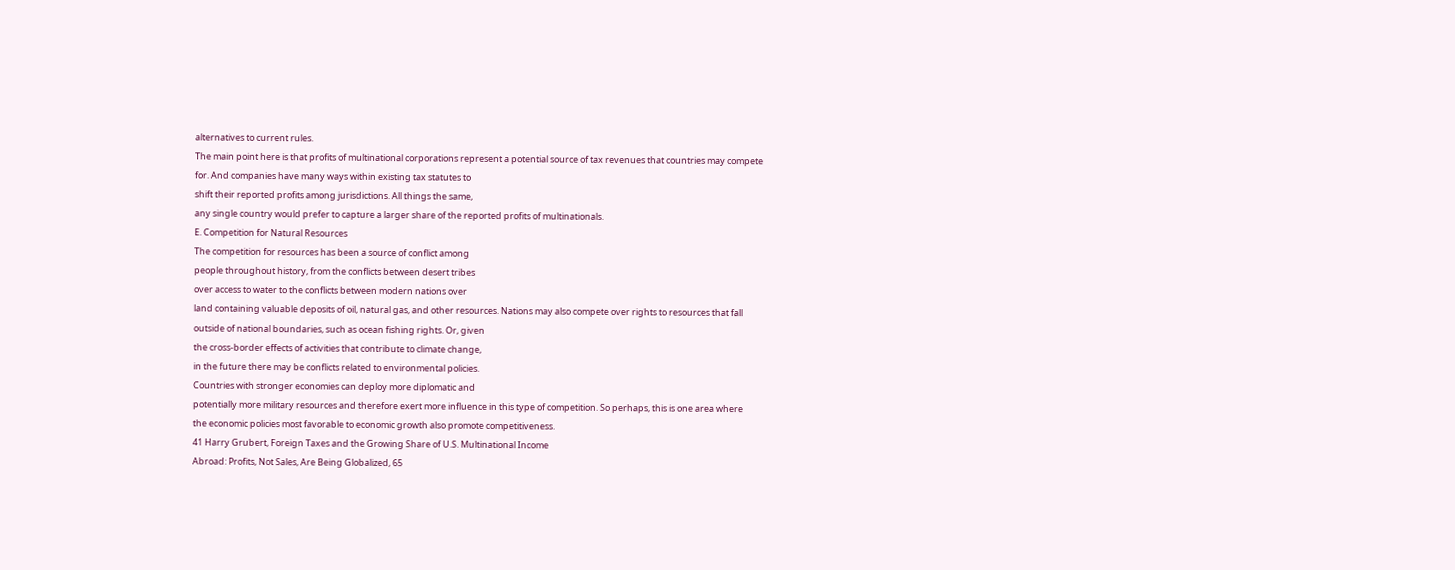alternatives to current rules.
The main point here is that profits of multinational corporations represent a potential source of tax revenues that countries may compete
for. And companies have many ways within existing tax statutes to
shift their reported profits among jurisdictions. All things the same,
any single country would prefer to capture a larger share of the reported profits of multinationals.
E. Competition for Natural Resources
The competition for resources has been a source of conflict among
people throughout history, from the conflicts between desert tribes
over access to water to the conflicts between modern nations over
land containing valuable deposits of oil, natural gas, and other resources. Nations may also compete over rights to resources that fall
outside of national boundaries, such as ocean fishing rights. Or, given
the cross-border effects of activities that contribute to climate change,
in the future there may be conflicts related to environmental policies.
Countries with stronger economies can deploy more diplomatic and
potentially more military resources and therefore exert more influence in this type of competition. So perhaps, this is one area where
the economic policies most favorable to economic growth also promote competitiveness.
41 Harry Grubert, Foreign Taxes and the Growing Share of U.S. Multinational Income
Abroad: Profits, Not Sales, Are Being Globalized, 65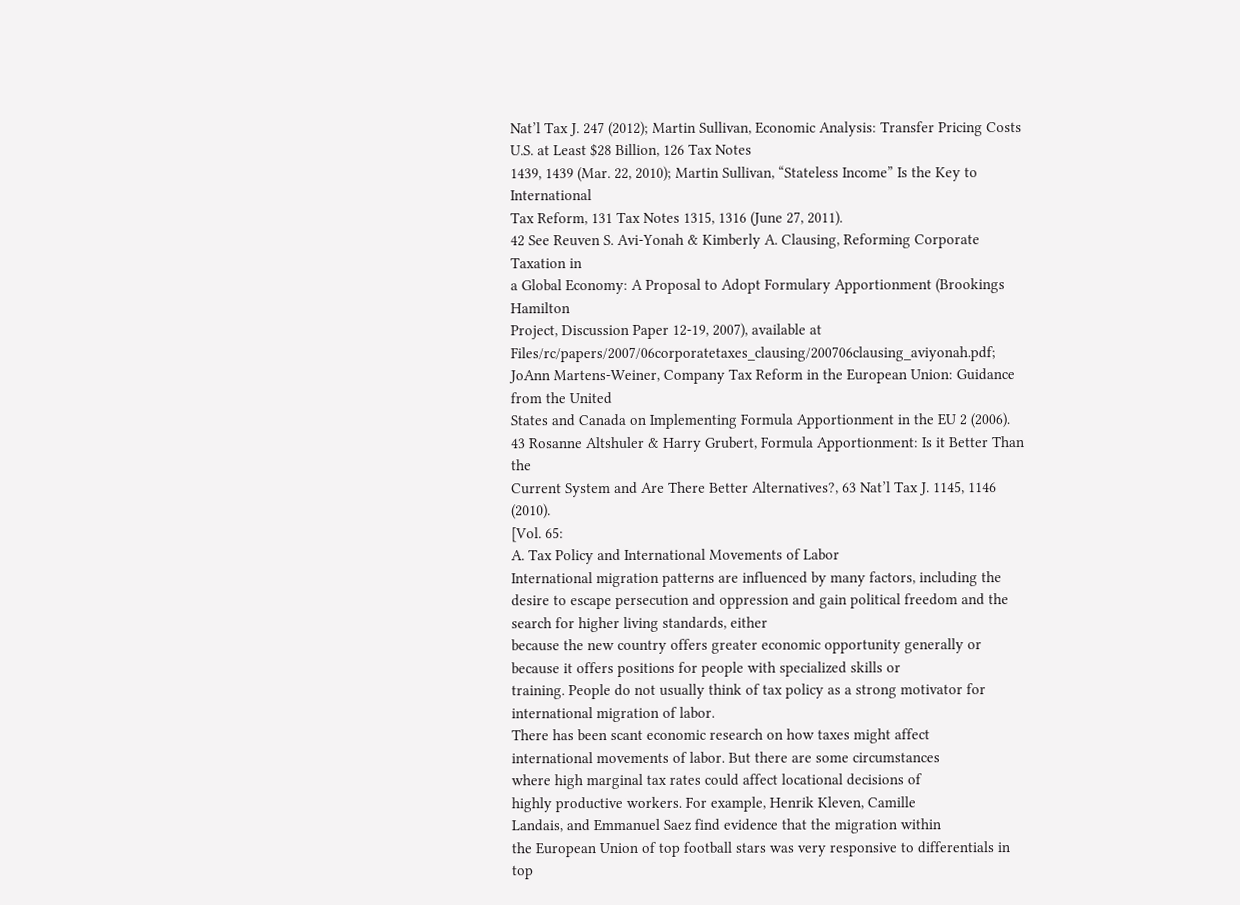Nat’l Tax J. 247 (2012); Martin Sullivan, Economic Analysis: Transfer Pricing Costs U.S. at Least $28 Billion, 126 Tax Notes
1439, 1439 (Mar. 22, 2010); Martin Sullivan, “Stateless Income” Is the Key to International
Tax Reform, 131 Tax Notes 1315, 1316 (June 27, 2011).
42 See Reuven S. Avi-Yonah & Kimberly A. Clausing, Reforming Corporate Taxation in
a Global Economy: A Proposal to Adopt Formulary Apportionment (Brookings Hamilton
Project, Discussion Paper 12-19, 2007), available at
Files/rc/papers/2007/06corporatetaxes_clausing/200706clausing_aviyonah.pdf; JoAnn Martens-Weiner, Company Tax Reform in the European Union: Guidance from the United
States and Canada on Implementing Formula Apportionment in the EU 2 (2006).
43 Rosanne Altshuler & Harry Grubert, Formula Apportionment: Is it Better Than the
Current System and Are There Better Alternatives?, 63 Nat’l Tax J. 1145, 1146 (2010).
[Vol. 65:
A. Tax Policy and International Movements of Labor
International migration patterns are influenced by many factors, including the desire to escape persecution and oppression and gain political freedom and the search for higher living standards, either
because the new country offers greater economic opportunity generally or because it offers positions for people with specialized skills or
training. People do not usually think of tax policy as a strong motivator for international migration of labor.
There has been scant economic research on how taxes might affect
international movements of labor. But there are some circumstances
where high marginal tax rates could affect locational decisions of
highly productive workers. For example, Henrik Kleven, Camille
Landais, and Emmanuel Saez find evidence that the migration within
the European Union of top football stars was very responsive to differentials in top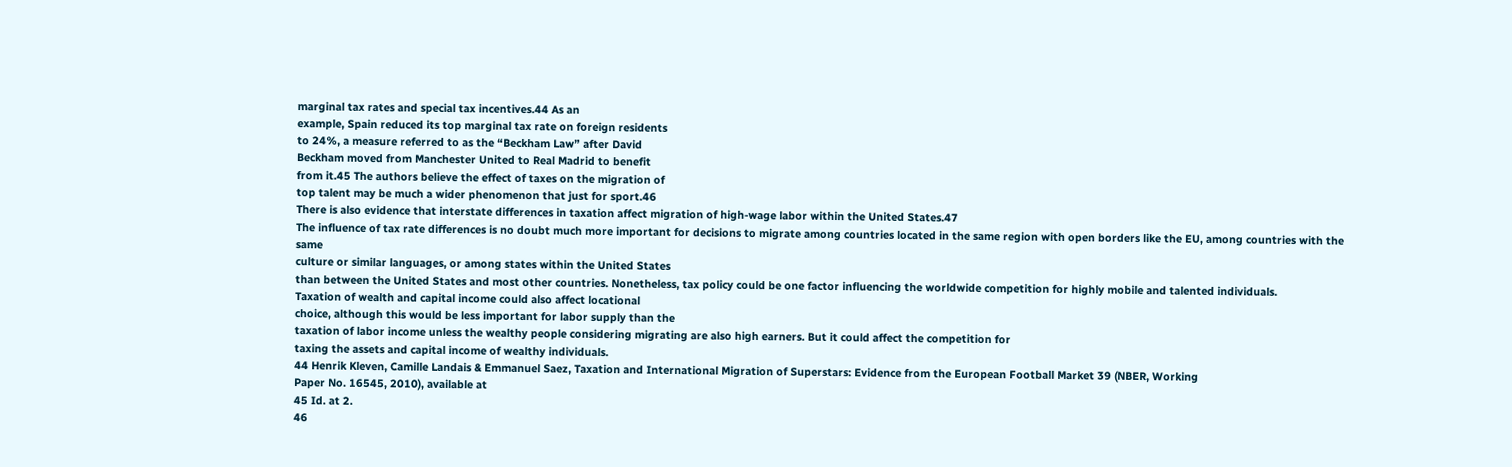marginal tax rates and special tax incentives.44 As an
example, Spain reduced its top marginal tax rate on foreign residents
to 24%, a measure referred to as the “Beckham Law” after David
Beckham moved from Manchester United to Real Madrid to benefit
from it.45 The authors believe the effect of taxes on the migration of
top talent may be much a wider phenomenon that just for sport.46
There is also evidence that interstate differences in taxation affect migration of high-wage labor within the United States.47
The influence of tax rate differences is no doubt much more important for decisions to migrate among countries located in the same region with open borders like the EU, among countries with the same
culture or similar languages, or among states within the United States
than between the United States and most other countries. Nonetheless, tax policy could be one factor influencing the worldwide competition for highly mobile and talented individuals.
Taxation of wealth and capital income could also affect locational
choice, although this would be less important for labor supply than the
taxation of labor income unless the wealthy people considering migrating are also high earners. But it could affect the competition for
taxing the assets and capital income of wealthy individuals.
44 Henrik Kleven, Camille Landais & Emmanuel Saez, Taxation and International Migration of Superstars: Evidence from the European Football Market 39 (NBER, Working
Paper No. 16545, 2010), available at
45 Id. at 2.
46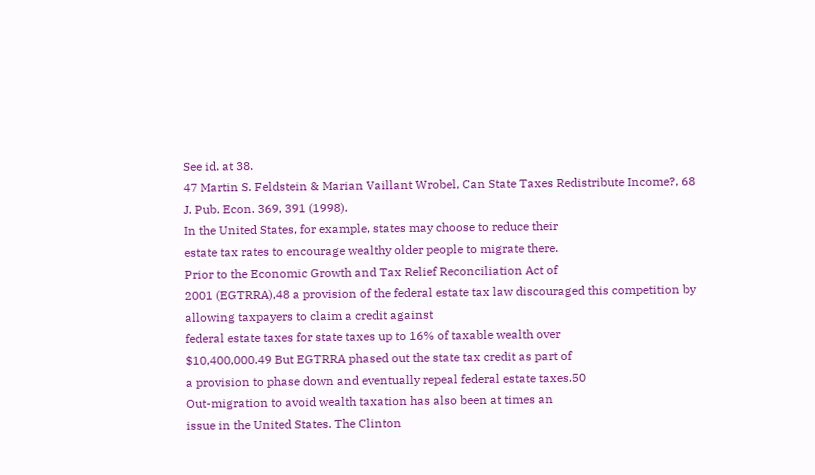See id. at 38.
47 Martin S. Feldstein & Marian Vaillant Wrobel, Can State Taxes Redistribute Income?, 68 J. Pub. Econ. 369, 391 (1998).
In the United States, for example, states may choose to reduce their
estate tax rates to encourage wealthy older people to migrate there.
Prior to the Economic Growth and Tax Relief Reconciliation Act of
2001 (EGTRRA),48 a provision of the federal estate tax law discouraged this competition by allowing taxpayers to claim a credit against
federal estate taxes for state taxes up to 16% of taxable wealth over
$10,400,000.49 But EGTRRA phased out the state tax credit as part of
a provision to phase down and eventually repeal federal estate taxes.50
Out-migration to avoid wealth taxation has also been at times an
issue in the United States. The Clinton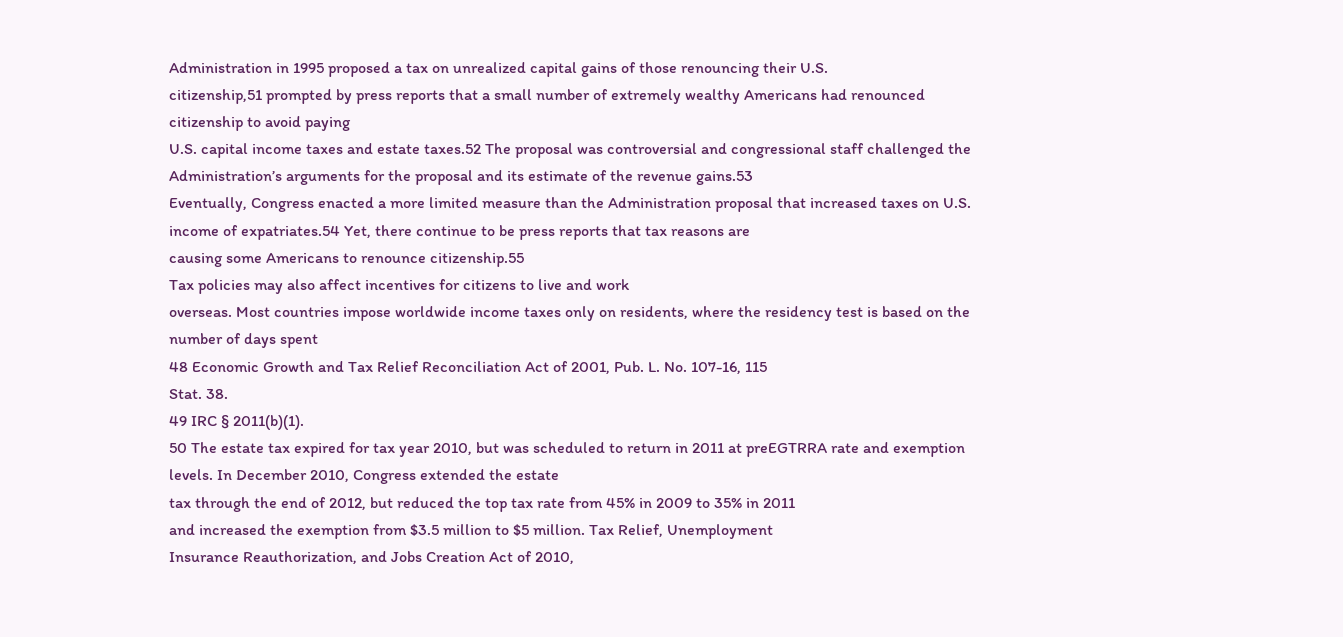Administration in 1995 proposed a tax on unrealized capital gains of those renouncing their U.S.
citizenship,51 prompted by press reports that a small number of extremely wealthy Americans had renounced citizenship to avoid paying
U.S. capital income taxes and estate taxes.52 The proposal was controversial and congressional staff challenged the Administration’s arguments for the proposal and its estimate of the revenue gains.53
Eventually, Congress enacted a more limited measure than the Administration proposal that increased taxes on U.S. income of expatriates.54 Yet, there continue to be press reports that tax reasons are
causing some Americans to renounce citizenship.55
Tax policies may also affect incentives for citizens to live and work
overseas. Most countries impose worldwide income taxes only on residents, where the residency test is based on the number of days spent
48 Economic Growth and Tax Relief Reconciliation Act of 2001, Pub. L. No. 107-16, 115
Stat. 38.
49 IRC § 2011(b)(1).
50 The estate tax expired for tax year 2010, but was scheduled to return in 2011 at preEGTRRA rate and exemption levels. In December 2010, Congress extended the estate
tax through the end of 2012, but reduced the top tax rate from 45% in 2009 to 35% in 2011
and increased the exemption from $3.5 million to $5 million. Tax Relief, Unemployment
Insurance Reauthorization, and Jobs Creation Act of 2010,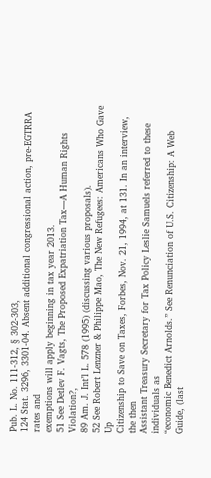Pub. L. No. 111-312, § 302-303,
124 Stat. 3296, 3301-04. Absent additional congressional action, pre-EGTRRA rates and
exemptions will apply beginning in tax year 2013.
51 See Detlev F. Vagts, The Proposed Expatriation Tax—A Human Rights Violation?,
89 Am. J. Int’l L. 578 (1995) (discussing various proposals).
52 See Robert Lenzner & Philippe Mao, The New Refugees: Americans Who Gave Up
Citizenship to Save on Taxes, Forbes, Nov. 21, 1994, at 131. In an interview, the then
Assistant Treasury Secretary for Tax Policy Leslie Samuels referred to these individuals as
“economic Benedict Arnolds.” See Renunciation of U.S. Citizenship: A Web Guide, (last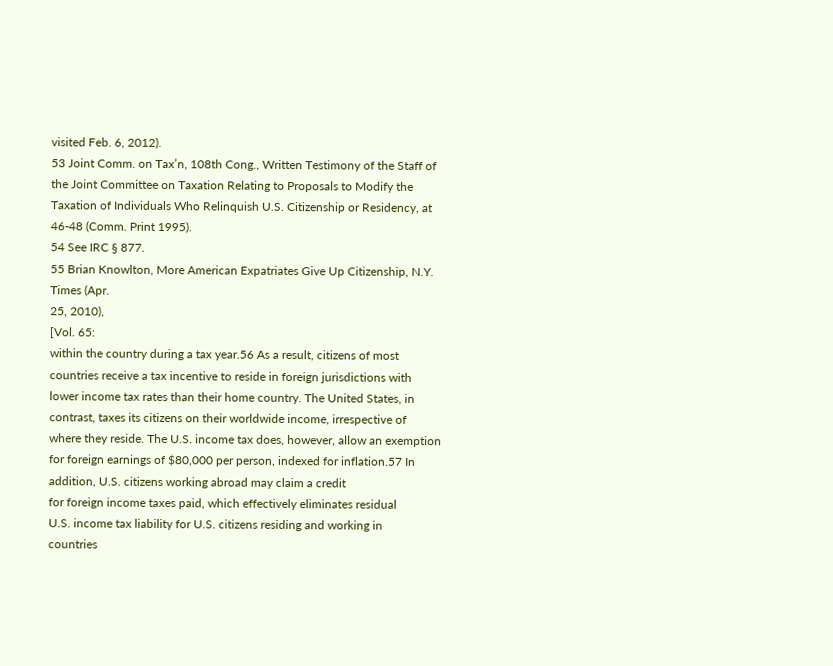visited Feb. 6, 2012).
53 Joint Comm. on Tax’n, 108th Cong., Written Testimony of the Staff of the Joint Committee on Taxation Relating to Proposals to Modify the Taxation of Individuals Who Relinquish U.S. Citizenship or Residency, at 46-48 (Comm. Print 1995).
54 See IRC § 877.
55 Brian Knowlton, More American Expatriates Give Up Citizenship, N.Y. Times (Apr.
25, 2010),
[Vol. 65:
within the country during a tax year.56 As a result, citizens of most
countries receive a tax incentive to reside in foreign jurisdictions with
lower income tax rates than their home country. The United States, in
contrast, taxes its citizens on their worldwide income, irrespective of
where they reside. The U.S. income tax does, however, allow an exemption for foreign earnings of $80,000 per person, indexed for inflation.57 In addition, U.S. citizens working abroad may claim a credit
for foreign income taxes paid, which effectively eliminates residual
U.S. income tax liability for U.S. citizens residing and working in
countries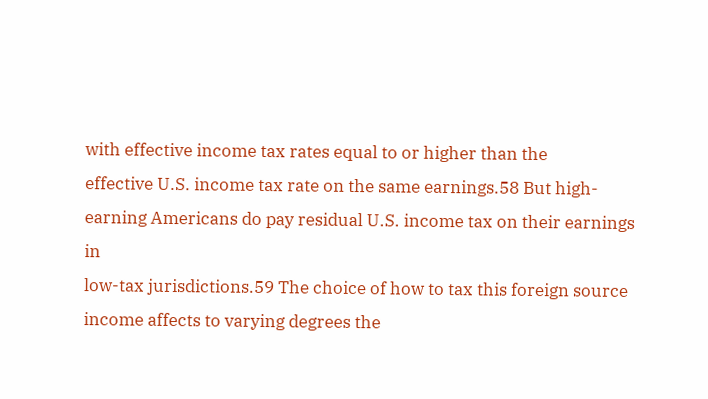with effective income tax rates equal to or higher than the
effective U.S. income tax rate on the same earnings.58 But high-earning Americans do pay residual U.S. income tax on their earnings in
low-tax jurisdictions.59 The choice of how to tax this foreign source
income affects to varying degrees the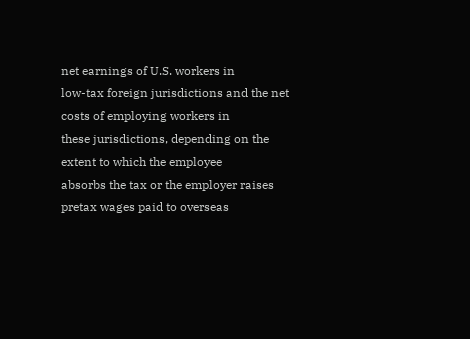net earnings of U.S. workers in
low-tax foreign jurisdictions and the net costs of employing workers in
these jurisdictions, depending on the extent to which the employee
absorbs the tax or the employer raises pretax wages paid to overseas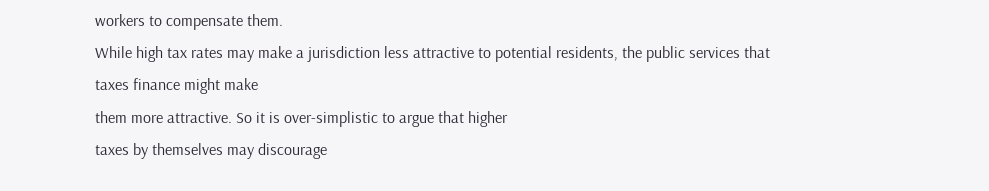workers to compensate them.
While high tax rates may make a jurisdiction less attractive to potential residents, the public services that taxes finance might make
them more attractive. So it is over-simplistic to argue that higher
taxes by themselves may discourage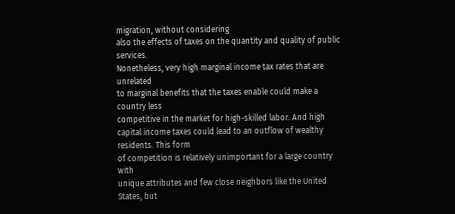migration, without considering
also the effects of taxes on the quantity and quality of public services.
Nonetheless, very high marginal income tax rates that are unrelated
to marginal benefits that the taxes enable could make a country less
competitive in the market for high-skilled labor. And high capital income taxes could lead to an outflow of wealthy residents. This form
of competition is relatively unimportant for a large country with
unique attributes and few close neighbors like the United States, but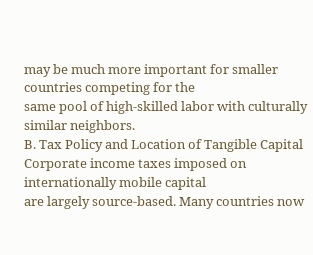may be much more important for smaller countries competing for the
same pool of high-skilled labor with culturally similar neighbors.
B. Tax Policy and Location of Tangible Capital
Corporate income taxes imposed on internationally mobile capital
are largely source-based. Many countries now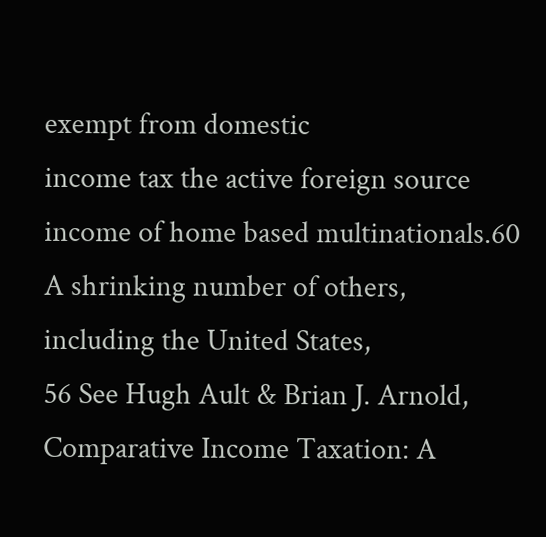exempt from domestic
income tax the active foreign source income of home based multinationals.60 A shrinking number of others, including the United States,
56 See Hugh Ault & Brian J. Arnold, Comparative Income Taxation: A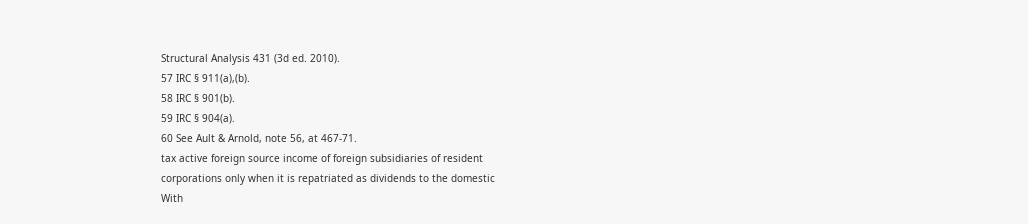Structural Analysis 431 (3d ed. 2010).
57 IRC § 911(a),(b).
58 IRC § 901(b).
59 IRC § 904(a).
60 See Ault & Arnold, note 56, at 467-71.
tax active foreign source income of foreign subsidiaries of resident
corporations only when it is repatriated as dividends to the domestic
With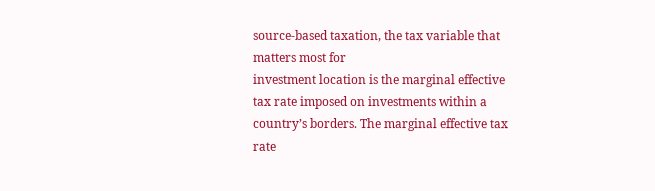source-based taxation, the tax variable that matters most for
investment location is the marginal effective tax rate imposed on investments within a country’s borders. The marginal effective tax rate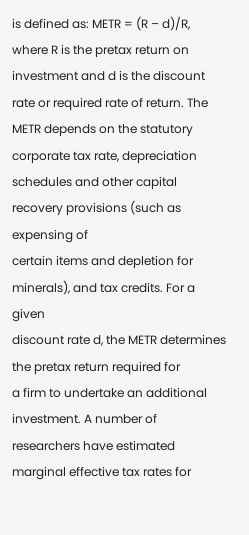is defined as: METR = (R – d)/R, where R is the pretax return on
investment and d is the discount rate or required rate of return. The
METR depends on the statutory corporate tax rate, depreciation
schedules and other capital recovery provisions (such as expensing of
certain items and depletion for minerals), and tax credits. For a given
discount rate d, the METR determines the pretax return required for
a firm to undertake an additional investment. A number of researchers have estimated marginal effective tax rates for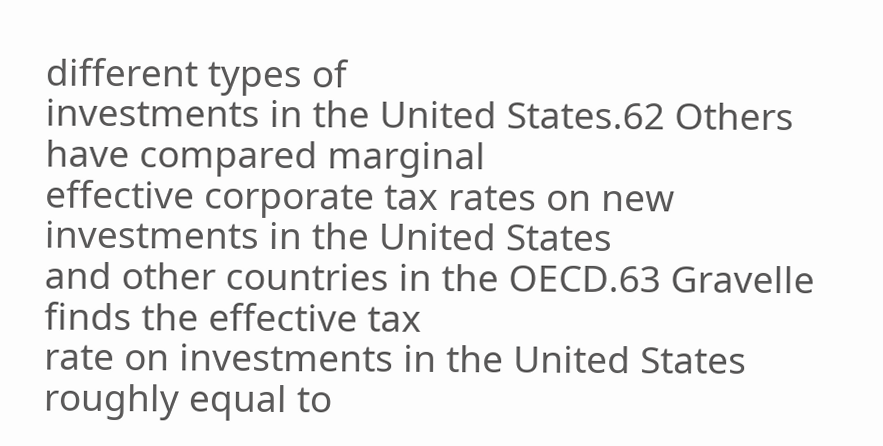different types of
investments in the United States.62 Others have compared marginal
effective corporate tax rates on new investments in the United States
and other countries in the OECD.63 Gravelle finds the effective tax
rate on investments in the United States roughly equal to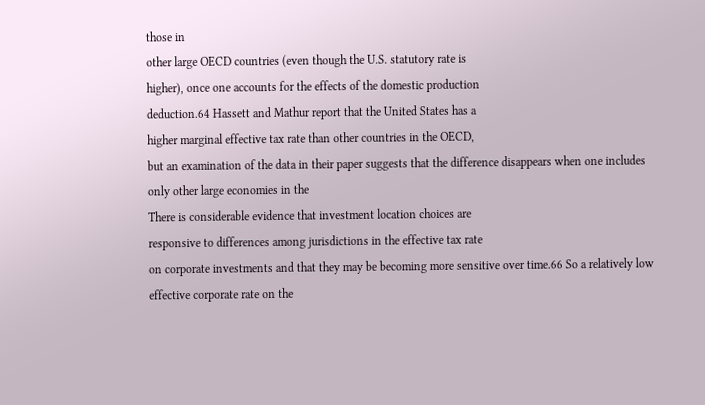those in
other large OECD countries (even though the U.S. statutory rate is
higher), once one accounts for the effects of the domestic production
deduction.64 Hassett and Mathur report that the United States has a
higher marginal effective tax rate than other countries in the OECD,
but an examination of the data in their paper suggests that the difference disappears when one includes only other large economies in the
There is considerable evidence that investment location choices are
responsive to differences among jurisdictions in the effective tax rate
on corporate investments and that they may be becoming more sensitive over time.66 So a relatively low effective corporate rate on the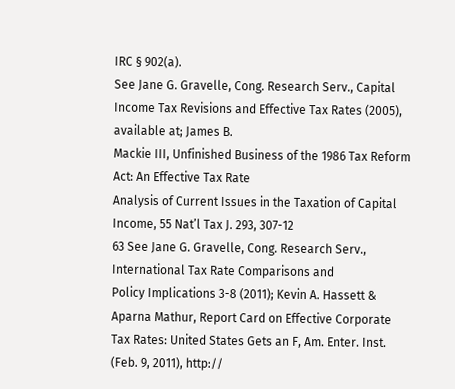IRC § 902(a).
See Jane G. Gravelle, Cong. Research Serv., Capital Income Tax Revisions and Effective Tax Rates (2005), available at; James B.
Mackie III, Unfinished Business of the 1986 Tax Reform Act: An Effective Tax Rate
Analysis of Current Issues in the Taxation of Capital Income, 55 Nat’l Tax J. 293, 307-12
63 See Jane G. Gravelle, Cong. Research Serv., International Tax Rate Comparisons and
Policy Implications 3-8 (2011); Kevin A. Hassett & Aparna Mathur, Report Card on Effective Corporate Tax Rates: United States Gets an F, Am. Enter. Inst. (Feb. 9, 2011), http://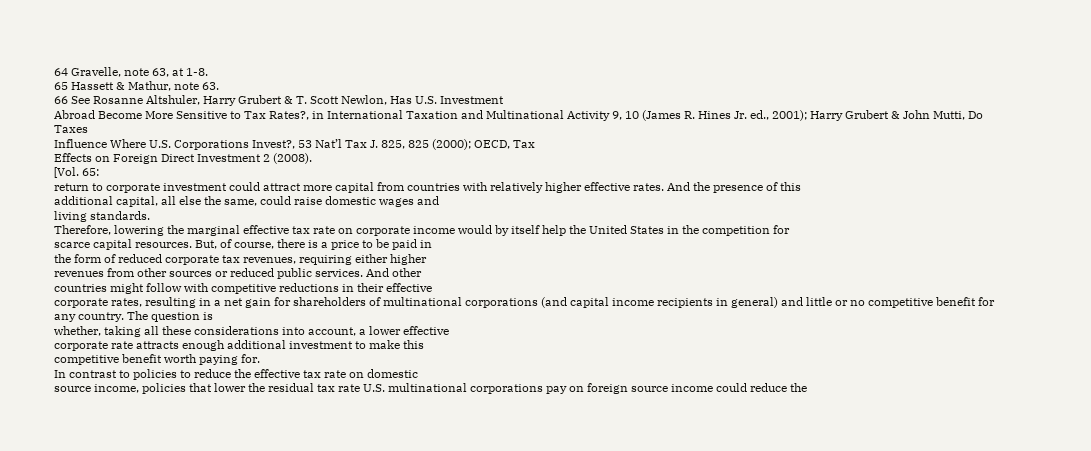64 Gravelle, note 63, at 1-8.
65 Hassett & Mathur, note 63.
66 See Rosanne Altshuler, Harry Grubert & T. Scott Newlon, Has U.S. Investment
Abroad Become More Sensitive to Tax Rates?, in International Taxation and Multinational Activity 9, 10 (James R. Hines Jr. ed., 2001); Harry Grubert & John Mutti, Do Taxes
Influence Where U.S. Corporations Invest?, 53 Nat’l Tax J. 825, 825 (2000); OECD, Tax
Effects on Foreign Direct Investment 2 (2008).
[Vol. 65:
return to corporate investment could attract more capital from countries with relatively higher effective rates. And the presence of this
additional capital, all else the same, could raise domestic wages and
living standards.
Therefore, lowering the marginal effective tax rate on corporate income would by itself help the United States in the competition for
scarce capital resources. But, of course, there is a price to be paid in
the form of reduced corporate tax revenues, requiring either higher
revenues from other sources or reduced public services. And other
countries might follow with competitive reductions in their effective
corporate rates, resulting in a net gain for shareholders of multinational corporations (and capital income recipients in general) and little or no competitive benefit for any country. The question is
whether, taking all these considerations into account, a lower effective
corporate rate attracts enough additional investment to make this
competitive benefit worth paying for.
In contrast to policies to reduce the effective tax rate on domestic
source income, policies that lower the residual tax rate U.S. multinational corporations pay on foreign source income could reduce the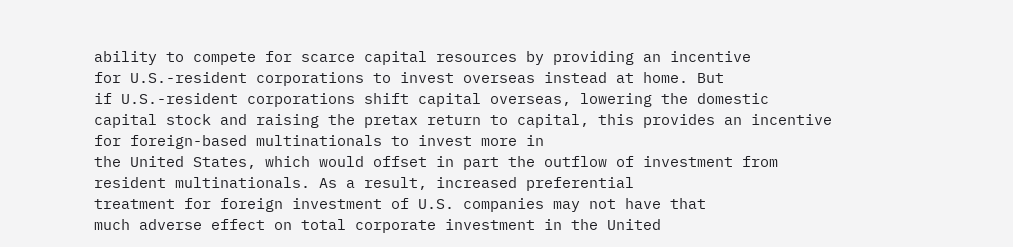ability to compete for scarce capital resources by providing an incentive
for U.S.-resident corporations to invest overseas instead at home. But
if U.S.-resident corporations shift capital overseas, lowering the domestic capital stock and raising the pretax return to capital, this provides an incentive for foreign-based multinationals to invest more in
the United States, which would offset in part the outflow of investment from resident multinationals. As a result, increased preferential
treatment for foreign investment of U.S. companies may not have that
much adverse effect on total corporate investment in the United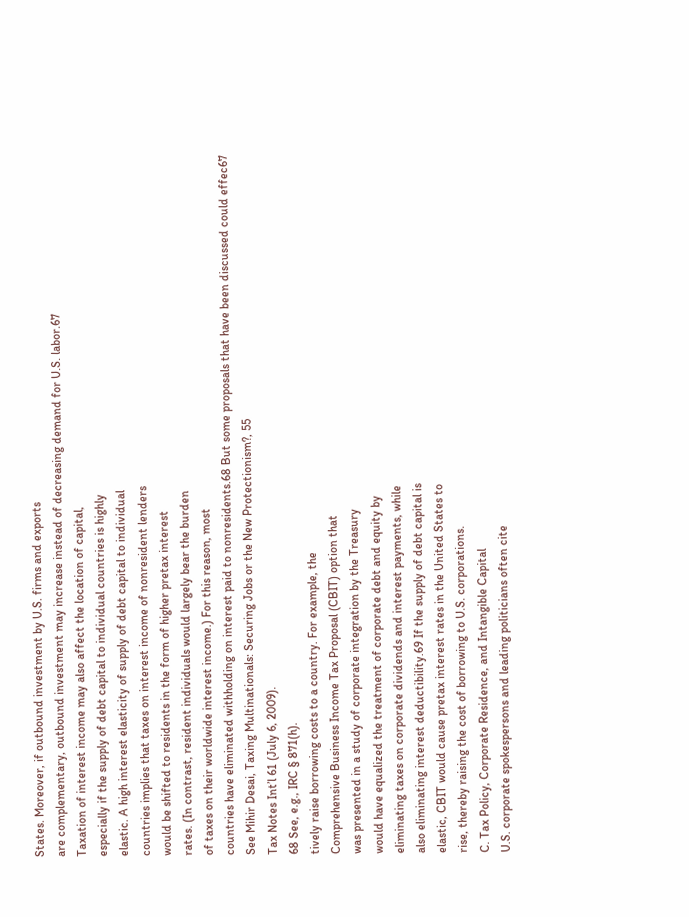States. Moreover, if outbound investment by U.S. firms and exports
are complementary, outbound investment may increase instead of decreasing demand for U.S. labor.67
Taxation of interest income may also affect the location of capital,
especially if the supply of debt capital to individual countries is highly
elastic. A high interest elasticity of supply of debt capital to individual
countries implies that taxes on interest income of nonresident lenders
would be shifted to residents in the form of higher pretax interest
rates. (In contrast, resident individuals would largely bear the burden
of taxes on their worldwide interest income.) For this reason, most
countries have eliminated withholding on interest paid to nonresidents.68 But some proposals that have been discussed could effec67 See Mihir Desai, Taxing Multinationals: Securing Jobs or the New Protectionism?, 55
Tax Notes Int’l 61 (July 6, 2009).
68 See, e.g., IRC § 871(h).
tively raise borrowing costs to a country. For example, the
Comprehensive Business Income Tax Proposal (CBIT) option that
was presented in a study of corporate integration by the Treasury
would have equalized the treatment of corporate debt and equity by
eliminating taxes on corporate dividends and interest payments, while
also eliminating interest deductibility.69 If the supply of debt capital is
elastic, CBIT would cause pretax interest rates in the United States to
rise, thereby raising the cost of borrowing to U.S. corporations.
C. Tax Policy, Corporate Residence, and Intangible Capital
U.S. corporate spokespersons and leading politicians often cite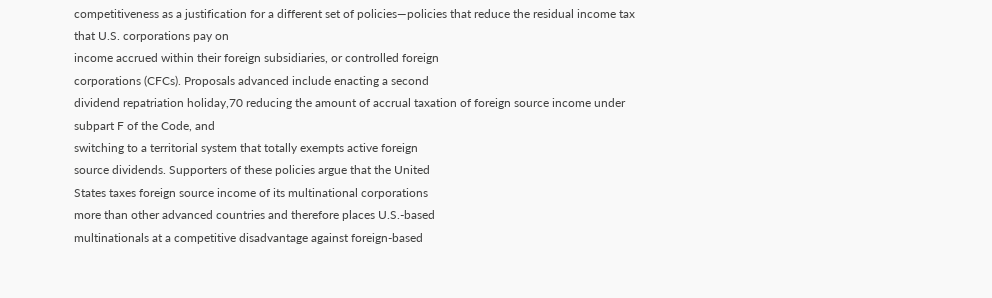competitiveness as a justification for a different set of policies—policies that reduce the residual income tax that U.S. corporations pay on
income accrued within their foreign subsidiaries, or controlled foreign
corporations (CFCs). Proposals advanced include enacting a second
dividend repatriation holiday,70 reducing the amount of accrual taxation of foreign source income under subpart F of the Code, and
switching to a territorial system that totally exempts active foreign
source dividends. Supporters of these policies argue that the United
States taxes foreign source income of its multinational corporations
more than other advanced countries and therefore places U.S.-based
multinationals at a competitive disadvantage against foreign-based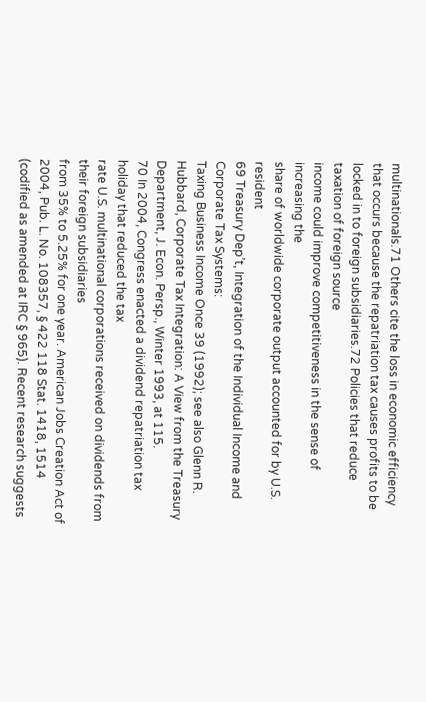multinationals.71 Others cite the loss in economic efficiency that occurs because the repatriation tax causes profits to be locked in to foreign subsidiaries.72 Policies that reduce taxation of foreign source
income could improve competitiveness in the sense of increasing the
share of worldwide corporate output accounted for by U.S. resident
69 Treasury Dep’t, Integration of the Individual Income and Corporate Tax Systems:
Taxing Business Income Once 39 (1992); see also Glenn R. Hubbard, Corporate Tax Integration: A View from the Treasury Department, J. Econ. Persp., Winter 1993, at 115.
70 In 2004, Congress enacted a dividend repatriation tax holiday that reduced the tax
rate U.S. multinational corporations received on dividends from their foreign subsidiaries
from 35% to 5.25% for one year. American Jobs Creation Act of 2004, Pub. L. No. 108357, § 422 118 Stat. 1418, 1514 (codified as amended at IRC § 965). Recent research suggests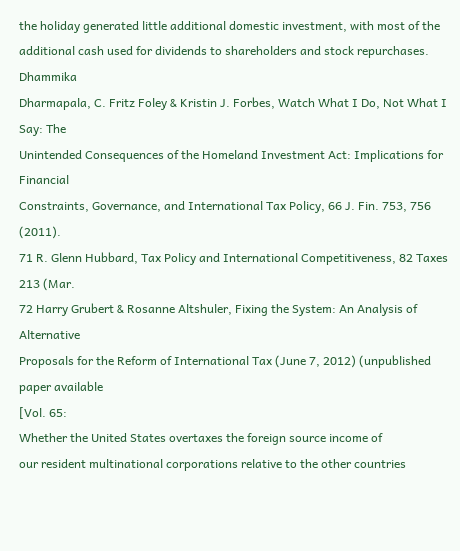the holiday generated little additional domestic investment, with most of the additional cash used for dividends to shareholders and stock repurchases. Dhammika
Dharmapala, C. Fritz Foley & Kristin J. Forbes, Watch What I Do, Not What I Say: The
Unintended Consequences of the Homeland Investment Act: Implications for Financial
Constraints, Governance, and International Tax Policy, 66 J. Fin. 753, 756 (2011).
71 R. Glenn Hubbard, Tax Policy and International Competitiveness, 82 Taxes 213 (Mar.
72 Harry Grubert & Rosanne Altshuler, Fixing the System: An Analysis of Alternative
Proposals for the Reform of International Tax (June 7, 2012) (unpublished paper available
[Vol. 65:
Whether the United States overtaxes the foreign source income of
our resident multinational corporations relative to the other countries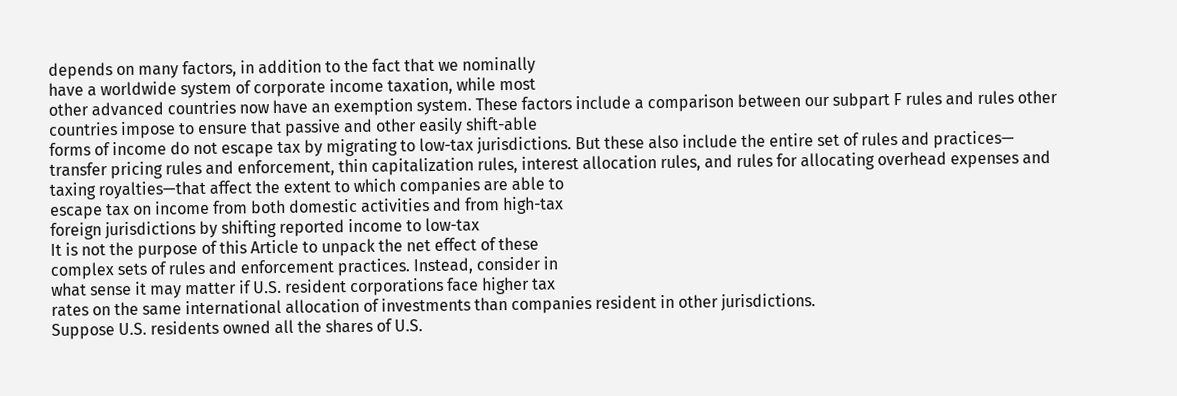depends on many factors, in addition to the fact that we nominally
have a worldwide system of corporate income taxation, while most
other advanced countries now have an exemption system. These factors include a comparison between our subpart F rules and rules other
countries impose to ensure that passive and other easily shift-able
forms of income do not escape tax by migrating to low-tax jurisdictions. But these also include the entire set of rules and practices—
transfer pricing rules and enforcement, thin capitalization rules, interest allocation rules, and rules for allocating overhead expenses and
taxing royalties—that affect the extent to which companies are able to
escape tax on income from both domestic activities and from high-tax
foreign jurisdictions by shifting reported income to low-tax
It is not the purpose of this Article to unpack the net effect of these
complex sets of rules and enforcement practices. Instead, consider in
what sense it may matter if U.S. resident corporations face higher tax
rates on the same international allocation of investments than companies resident in other jurisdictions.
Suppose U.S. residents owned all the shares of U.S.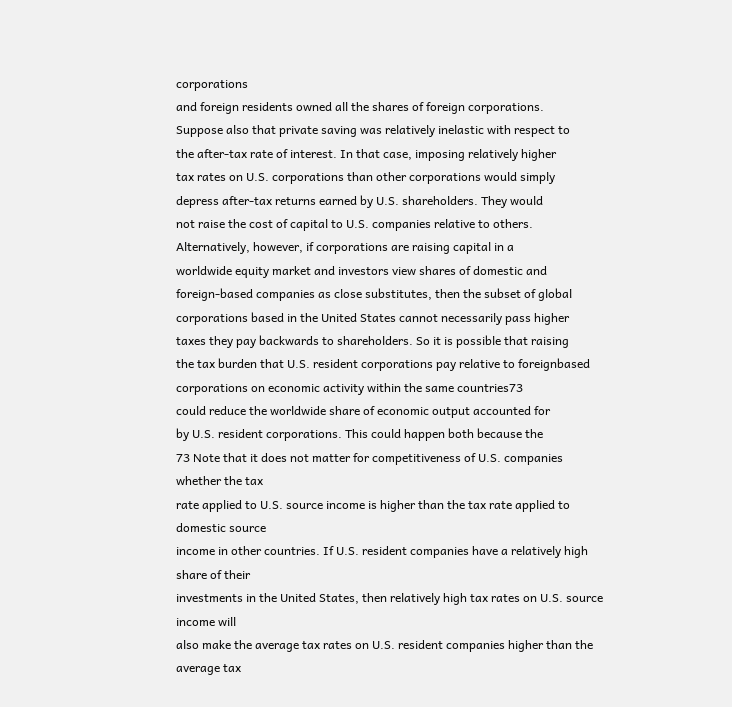corporations
and foreign residents owned all the shares of foreign corporations.
Suppose also that private saving was relatively inelastic with respect to
the after-tax rate of interest. In that case, imposing relatively higher
tax rates on U.S. corporations than other corporations would simply
depress after-tax returns earned by U.S. shareholders. They would
not raise the cost of capital to U.S. companies relative to others.
Alternatively, however, if corporations are raising capital in a
worldwide equity market and investors view shares of domestic and
foreign-based companies as close substitutes, then the subset of global
corporations based in the United States cannot necessarily pass higher
taxes they pay backwards to shareholders. So it is possible that raising
the tax burden that U.S. resident corporations pay relative to foreignbased corporations on economic activity within the same countries73
could reduce the worldwide share of economic output accounted for
by U.S. resident corporations. This could happen both because the
73 Note that it does not matter for competitiveness of U.S. companies whether the tax
rate applied to U.S. source income is higher than the tax rate applied to domestic source
income in other countries. If U.S. resident companies have a relatively high share of their
investments in the United States, then relatively high tax rates on U.S. source income will
also make the average tax rates on U.S. resident companies higher than the average tax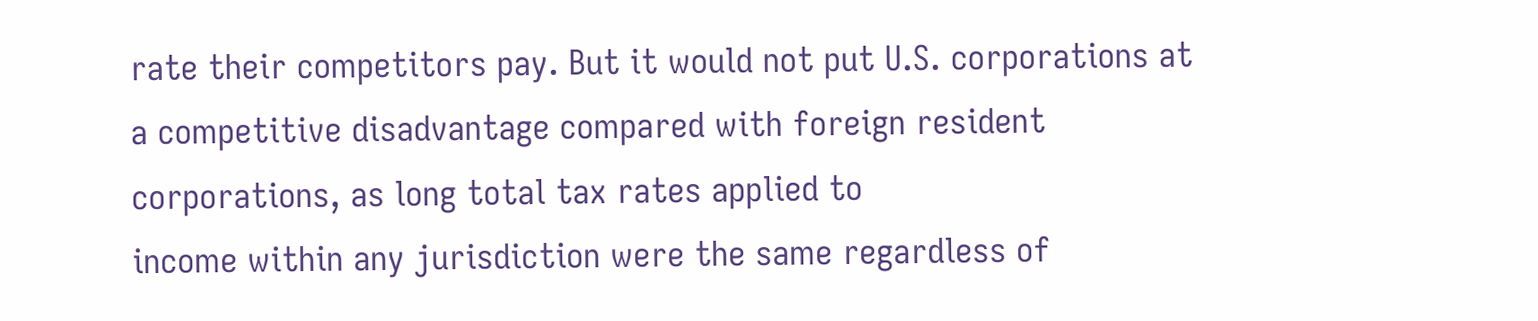rate their competitors pay. But it would not put U.S. corporations at a competitive disadvantage compared with foreign resident corporations, as long total tax rates applied to
income within any jurisdiction were the same regardless of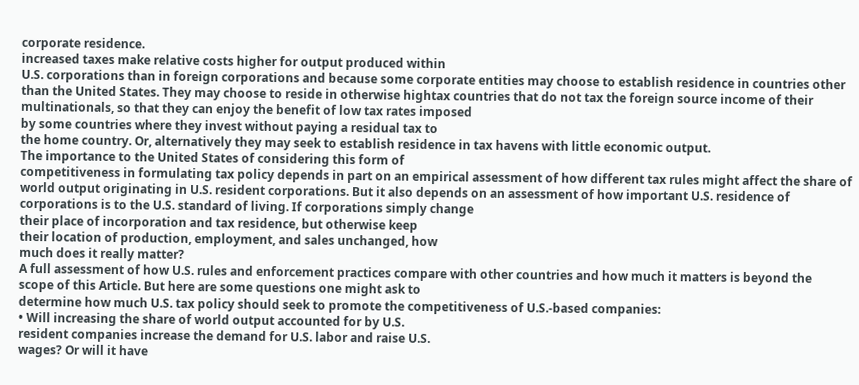corporate residence.
increased taxes make relative costs higher for output produced within
U.S. corporations than in foreign corporations and because some corporate entities may choose to establish residence in countries other
than the United States. They may choose to reside in otherwise hightax countries that do not tax the foreign source income of their multinationals, so that they can enjoy the benefit of low tax rates imposed
by some countries where they invest without paying a residual tax to
the home country. Or, alternatively they may seek to establish residence in tax havens with little economic output.
The importance to the United States of considering this form of
competitiveness in formulating tax policy depends in part on an empirical assessment of how different tax rules might affect the share of
world output originating in U.S. resident corporations. But it also depends on an assessment of how important U.S. residence of corporations is to the U.S. standard of living. If corporations simply change
their place of incorporation and tax residence, but otherwise keep
their location of production, employment, and sales unchanged, how
much does it really matter?
A full assessment of how U.S. rules and enforcement practices compare with other countries and how much it matters is beyond the
scope of this Article. But here are some questions one might ask to
determine how much U.S. tax policy should seek to promote the competitiveness of U.S.-based companies:
• Will increasing the share of world output accounted for by U.S.
resident companies increase the demand for U.S. labor and raise U.S.
wages? Or will it have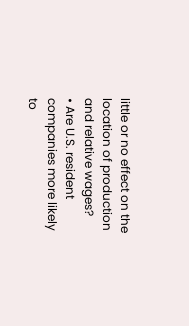little or no effect on the location of production
and relative wages?
• Are U.S. resident companies more likely to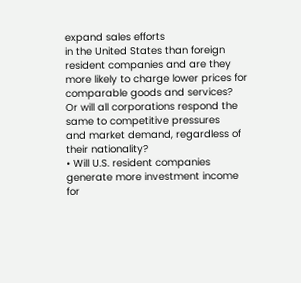expand sales efforts
in the United States than foreign resident companies and are they
more likely to charge lower prices for comparable goods and services?
Or will all corporations respond the same to competitive pressures
and market demand, regardless of their nationality?
• Will U.S. resident companies generate more investment income
for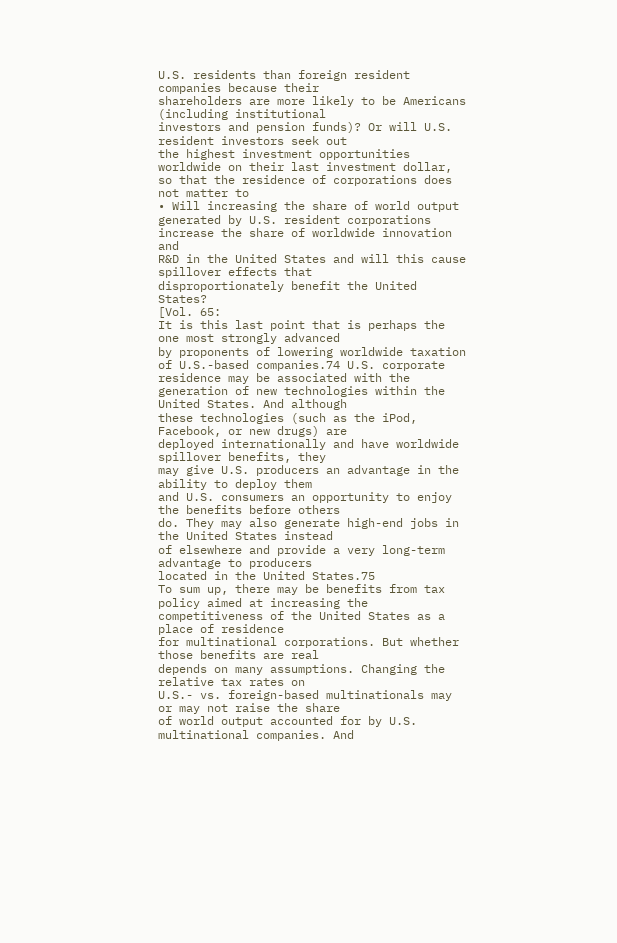U.S. residents than foreign resident companies because their
shareholders are more likely to be Americans (including institutional
investors and pension funds)? Or will U.S. resident investors seek out
the highest investment opportunities worldwide on their last investment dollar, so that the residence of corporations does not matter to
• Will increasing the share of world output generated by U.S. resident corporations increase the share of worldwide innovation and
R&D in the United States and will this cause spillover effects that
disproportionately benefit the United States?
[Vol. 65:
It is this last point that is perhaps the one most strongly advanced
by proponents of lowering worldwide taxation of U.S.-based companies.74 U.S. corporate residence may be associated with the generation of new technologies within the United States. And although
these technologies (such as the iPod, Facebook, or new drugs) are
deployed internationally and have worldwide spillover benefits, they
may give U.S. producers an advantage in the ability to deploy them
and U.S. consumers an opportunity to enjoy the benefits before others
do. They may also generate high-end jobs in the United States instead
of elsewhere and provide a very long-term advantage to producers
located in the United States.75
To sum up, there may be benefits from tax policy aimed at increasing the competitiveness of the United States as a place of residence
for multinational corporations. But whether those benefits are real
depends on many assumptions. Changing the relative tax rates on
U.S.- vs. foreign-based multinationals may or may not raise the share
of world output accounted for by U.S. multinational companies. And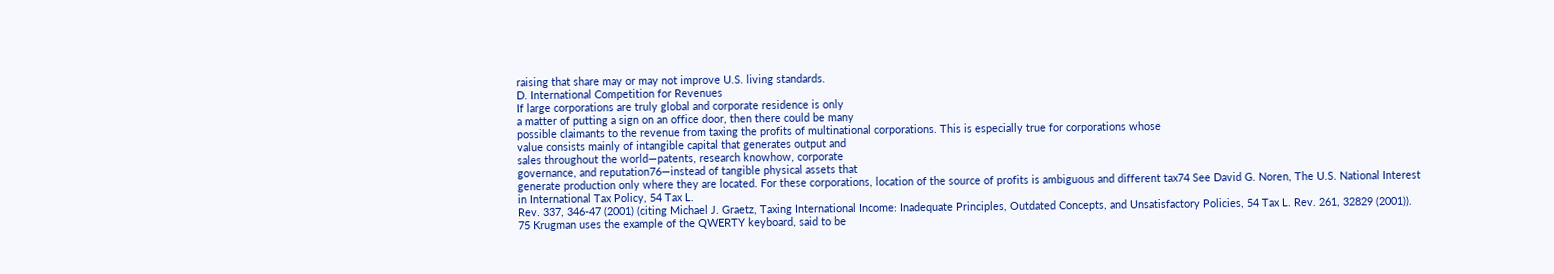raising that share may or may not improve U.S. living standards.
D. International Competition for Revenues
If large corporations are truly global and corporate residence is only
a matter of putting a sign on an office door, then there could be many
possible claimants to the revenue from taxing the profits of multinational corporations. This is especially true for corporations whose
value consists mainly of intangible capital that generates output and
sales throughout the world—patents, research knowhow, corporate
governance, and reputation76—instead of tangible physical assets that
generate production only where they are located. For these corporations, location of the source of profits is ambiguous and different tax74 See David G. Noren, The U.S. National Interest in International Tax Policy, 54 Tax L.
Rev. 337, 346-47 (2001) (citing Michael J. Graetz, Taxing International Income: Inadequate Principles, Outdated Concepts, and Unsatisfactory Policies, 54 Tax L. Rev. 261, 32829 (2001)).
75 Krugman uses the example of the QWERTY keyboard, said to be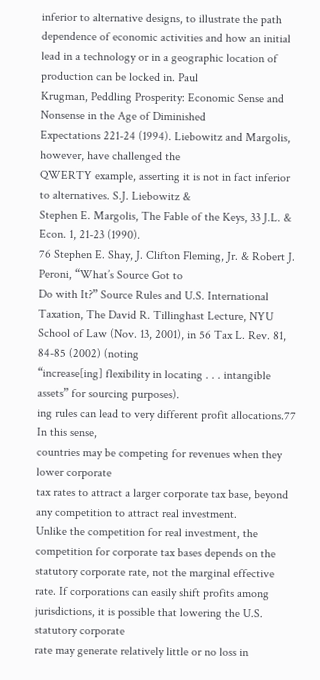inferior to alternative designs, to illustrate the path dependence of economic activities and how an initial
lead in a technology or in a geographic location of production can be locked in. Paul
Krugman, Peddling Prosperity: Economic Sense and Nonsense in the Age of Diminished
Expectations 221-24 (1994). Liebowitz and Margolis, however, have challenged the
QWERTY example, asserting it is not in fact inferior to alternatives. S.J. Liebowitz &
Stephen E. Margolis, The Fable of the Keys, 33 J.L. & Econ. 1, 21-23 (1990).
76 Stephen E. Shay, J. Clifton Fleming, Jr. & Robert J. Peroni, “What’s Source Got to
Do with It?” Source Rules and U.S. International Taxation, The David R. Tillinghast Lecture, NYU School of Law (Nov. 13, 2001), in 56 Tax L. Rev. 81, 84-85 (2002) (noting
“increase[ing] flexibility in locating . . . intangible assets” for sourcing purposes).
ing rules can lead to very different profit allocations.77 In this sense,
countries may be competing for revenues when they lower corporate
tax rates to attract a larger corporate tax base, beyond any competition to attract real investment.
Unlike the competition for real investment, the competition for corporate tax bases depends on the statutory corporate rate, not the marginal effective rate. If corporations can easily shift profits among
jurisdictions, it is possible that lowering the U.S. statutory corporate
rate may generate relatively little or no loss in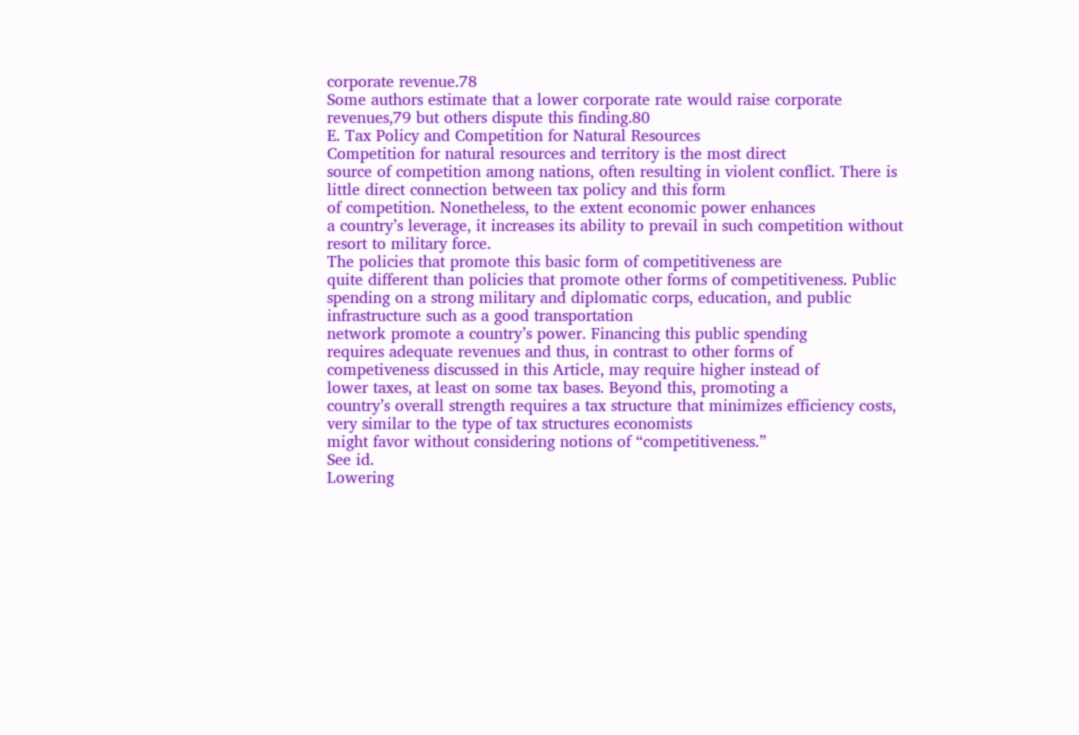corporate revenue.78
Some authors estimate that a lower corporate rate would raise corporate revenues,79 but others dispute this finding.80
E. Tax Policy and Competition for Natural Resources
Competition for natural resources and territory is the most direct
source of competition among nations, often resulting in violent conflict. There is little direct connection between tax policy and this form
of competition. Nonetheless, to the extent economic power enhances
a country’s leverage, it increases its ability to prevail in such competition without resort to military force.
The policies that promote this basic form of competitiveness are
quite different than policies that promote other forms of competitiveness. Public spending on a strong military and diplomatic corps, education, and public infrastructure such as a good transportation
network promote a country’s power. Financing this public spending
requires adequate revenues and thus, in contrast to other forms of
competiveness discussed in this Article, may require higher instead of
lower taxes, at least on some tax bases. Beyond this, promoting a
country’s overall strength requires a tax structure that minimizes efficiency costs, very similar to the type of tax structures economists
might favor without considering notions of “competitiveness.”
See id.
Lowering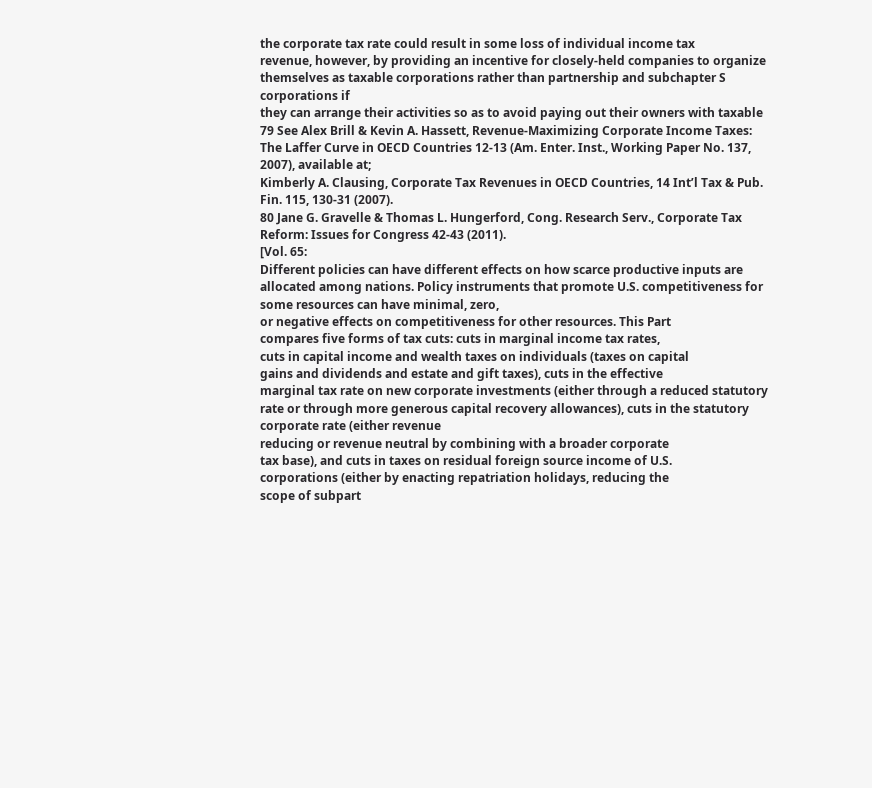the corporate tax rate could result in some loss of individual income tax
revenue, however, by providing an incentive for closely-held companies to organize themselves as taxable corporations rather than partnership and subchapter S corporations if
they can arrange their activities so as to avoid paying out their owners with taxable
79 See Alex Brill & Kevin A. Hassett, Revenue-Maximizing Corporate Income Taxes:
The Laffer Curve in OECD Countries 12-13 (Am. Enter. Inst., Working Paper No. 137,
2007), available at;
Kimberly A. Clausing, Corporate Tax Revenues in OECD Countries, 14 Int’l Tax & Pub.
Fin. 115, 130-31 (2007).
80 Jane G. Gravelle & Thomas L. Hungerford, Cong. Research Serv., Corporate Tax
Reform: Issues for Congress 42-43 (2011).
[Vol. 65:
Different policies can have different effects on how scarce productive inputs are allocated among nations. Policy instruments that promote U.S. competitiveness for some resources can have minimal, zero,
or negative effects on competitiveness for other resources. This Part
compares five forms of tax cuts: cuts in marginal income tax rates,
cuts in capital income and wealth taxes on individuals (taxes on capital
gains and dividends and estate and gift taxes), cuts in the effective
marginal tax rate on new corporate investments (either through a reduced statutory rate or through more generous capital recovery allowances), cuts in the statutory corporate rate (either revenue
reducing or revenue neutral by combining with a broader corporate
tax base), and cuts in taxes on residual foreign source income of U.S.
corporations (either by enacting repatriation holidays, reducing the
scope of subpart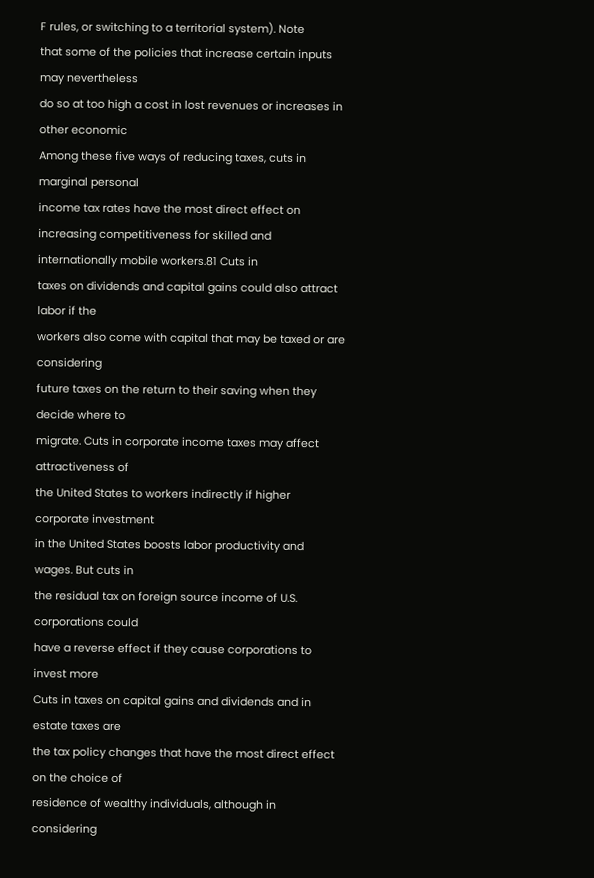F rules, or switching to a territorial system). Note
that some of the policies that increase certain inputs may nevertheless
do so at too high a cost in lost revenues or increases in other economic
Among these five ways of reducing taxes, cuts in marginal personal
income tax rates have the most direct effect on increasing competitiveness for skilled and internationally mobile workers.81 Cuts in
taxes on dividends and capital gains could also attract labor if the
workers also come with capital that may be taxed or are considering
future taxes on the return to their saving when they decide where to
migrate. Cuts in corporate income taxes may affect attractiveness of
the United States to workers indirectly if higher corporate investment
in the United States boosts labor productivity and wages. But cuts in
the residual tax on foreign source income of U.S. corporations could
have a reverse effect if they cause corporations to invest more
Cuts in taxes on capital gains and dividends and in estate taxes are
the tax policy changes that have the most direct effect on the choice of
residence of wealthy individuals, although in considering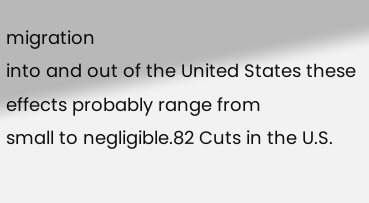migration
into and out of the United States these effects probably range from
small to negligible.82 Cuts in the U.S.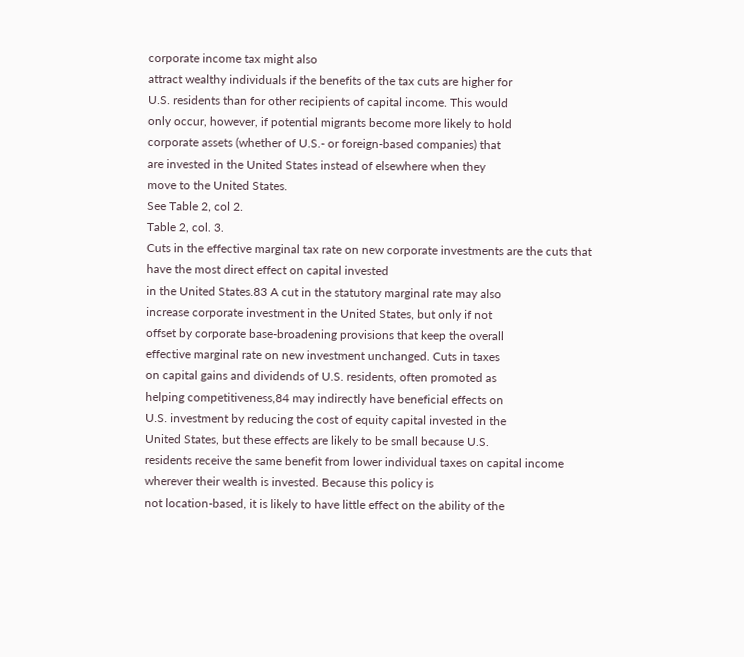corporate income tax might also
attract wealthy individuals if the benefits of the tax cuts are higher for
U.S. residents than for other recipients of capital income. This would
only occur, however, if potential migrants become more likely to hold
corporate assets (whether of U.S.- or foreign-based companies) that
are invested in the United States instead of elsewhere when they
move to the United States.
See Table 2, col 2.
Table 2, col. 3.
Cuts in the effective marginal tax rate on new corporate investments are the cuts that have the most direct effect on capital invested
in the United States.83 A cut in the statutory marginal rate may also
increase corporate investment in the United States, but only if not
offset by corporate base-broadening provisions that keep the overall
effective marginal rate on new investment unchanged. Cuts in taxes
on capital gains and dividends of U.S. residents, often promoted as
helping competitiveness,84 may indirectly have beneficial effects on
U.S. investment by reducing the cost of equity capital invested in the
United States, but these effects are likely to be small because U.S.
residents receive the same benefit from lower individual taxes on capital income wherever their wealth is invested. Because this policy is
not location-based, it is likely to have little effect on the ability of the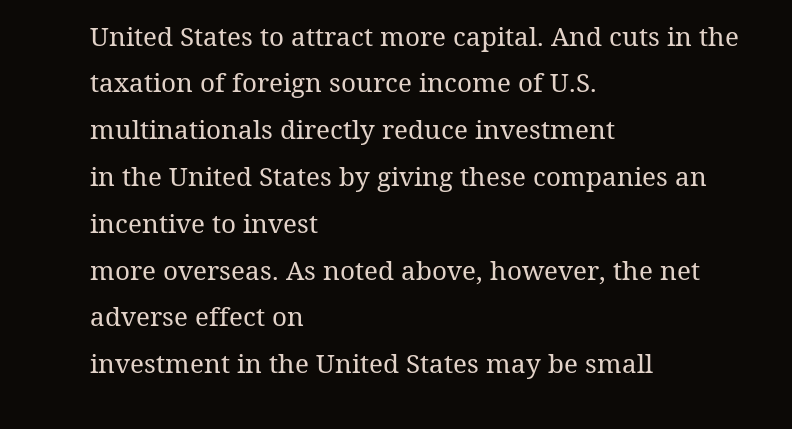United States to attract more capital. And cuts in the taxation of foreign source income of U.S. multinationals directly reduce investment
in the United States by giving these companies an incentive to invest
more overseas. As noted above, however, the net adverse effect on
investment in the United States may be small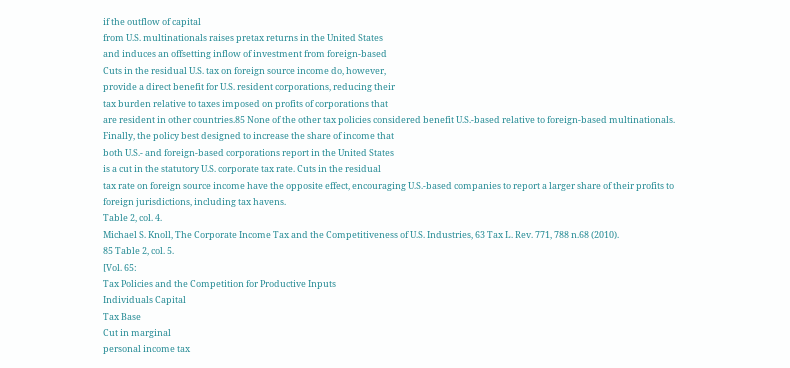if the outflow of capital
from U.S. multinationals raises pretax returns in the United States
and induces an offsetting inflow of investment from foreign-based
Cuts in the residual U.S. tax on foreign source income do, however,
provide a direct benefit for U.S. resident corporations, reducing their
tax burden relative to taxes imposed on profits of corporations that
are resident in other countries.85 None of the other tax policies considered benefit U.S.-based relative to foreign-based multinationals.
Finally, the policy best designed to increase the share of income that
both U.S.- and foreign-based corporations report in the United States
is a cut in the statutory U.S. corporate tax rate. Cuts in the residual
tax rate on foreign source income have the opposite effect, encouraging U.S.-based companies to report a larger share of their profits to
foreign jurisdictions, including tax havens.
Table 2, col. 4.
Michael S. Knoll, The Corporate Income Tax and the Competitiveness of U.S. Industries, 63 Tax L. Rev. 771, 788 n.68 (2010).
85 Table 2, col. 5.
[Vol. 65:
Tax Policies and the Competition for Productive Inputs
Individuals Capital
Tax Base
Cut in marginal
personal income tax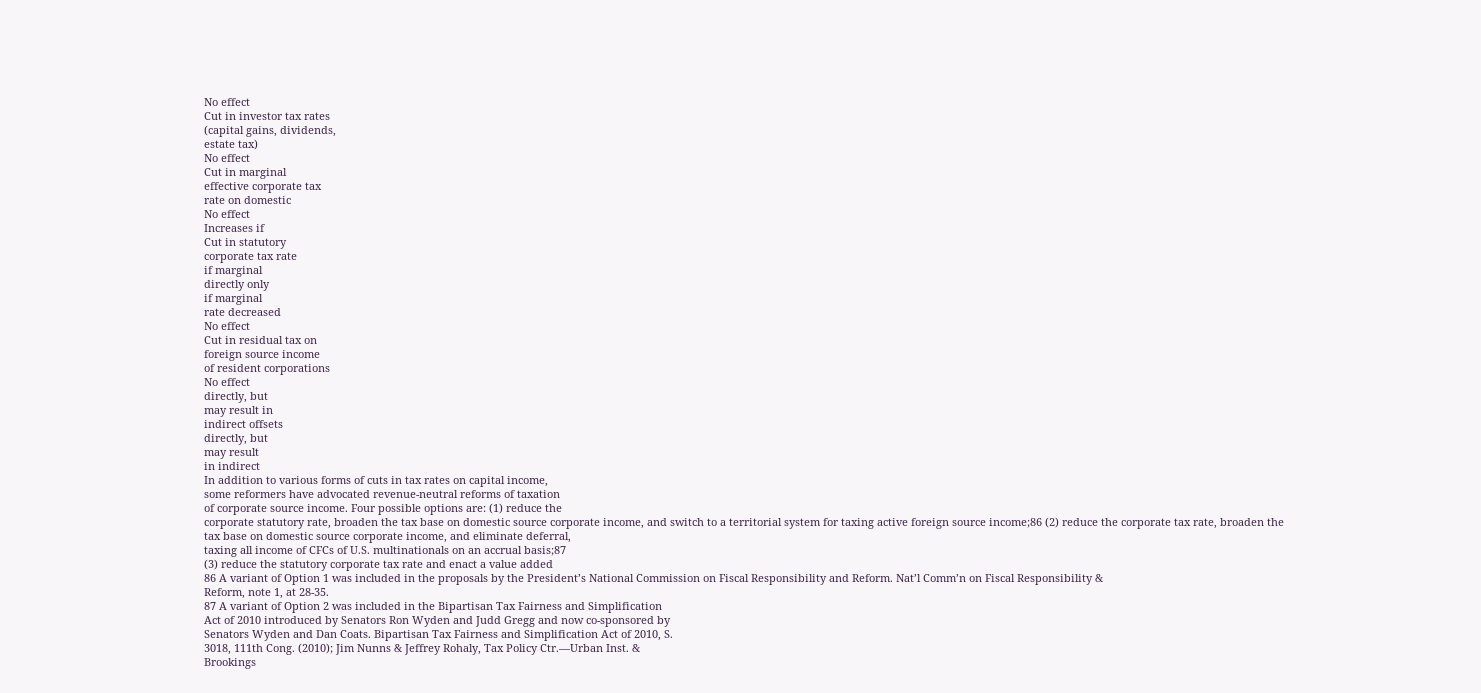No effect
Cut in investor tax rates
(capital gains, dividends,
estate tax)
No effect
Cut in marginal
effective corporate tax
rate on domestic
No effect
Increases if
Cut in statutory
corporate tax rate
if marginal
directly only
if marginal
rate decreased
No effect
Cut in residual tax on
foreign source income
of resident corporations
No effect
directly, but
may result in
indirect offsets
directly, but
may result
in indirect
In addition to various forms of cuts in tax rates on capital income,
some reformers have advocated revenue-neutral reforms of taxation
of corporate source income. Four possible options are: (1) reduce the
corporate statutory rate, broaden the tax base on domestic source corporate income, and switch to a territorial system for taxing active foreign source income;86 (2) reduce the corporate tax rate, broaden the
tax base on domestic source corporate income, and eliminate deferral,
taxing all income of CFCs of U.S. multinationals on an accrual basis;87
(3) reduce the statutory corporate tax rate and enact a value added
86 A variant of Option 1 was included in the proposals by the President’s National Commission on Fiscal Responsibility and Reform. Nat’l Comm’n on Fiscal Responsibility &
Reform, note 1, at 28-35.
87 A variant of Option 2 was included in the Bipartisan Tax Fairness and Simplification
Act of 2010 introduced by Senators Ron Wyden and Judd Gregg and now co-sponsored by
Senators Wyden and Dan Coats. Bipartisan Tax Fairness and Simplification Act of 2010, S.
3018, 111th Cong. (2010); Jim Nunns & Jeffrey Rohaly, Tax Policy Ctr.—Urban Inst. &
Brookings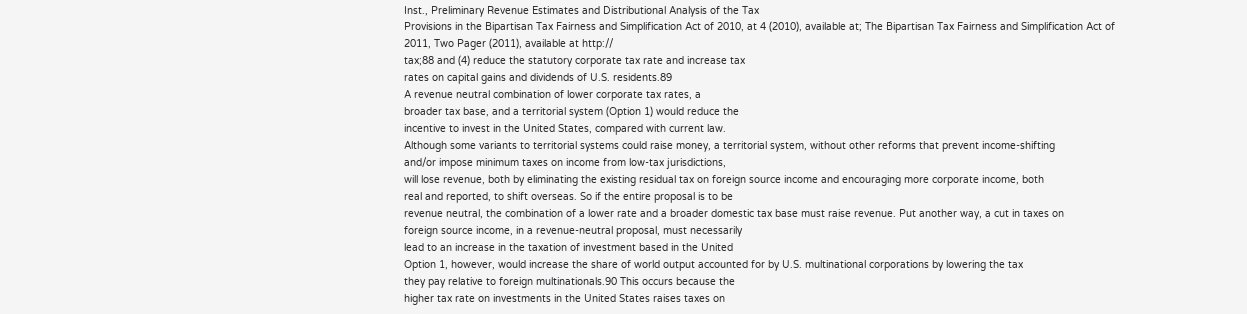Inst., Preliminary Revenue Estimates and Distributional Analysis of the Tax
Provisions in the Bipartisan Tax Fairness and Simplification Act of 2010, at 4 (2010), available at; The Bipartisan Tax Fairness and Simplification Act of 2011, Two Pager (2011), available at http://
tax;88 and (4) reduce the statutory corporate tax rate and increase tax
rates on capital gains and dividends of U.S. residents.89
A revenue neutral combination of lower corporate tax rates, a
broader tax base, and a territorial system (Option 1) would reduce the
incentive to invest in the United States, compared with current law.
Although some variants to territorial systems could raise money, a territorial system, without other reforms that prevent income-shifting
and/or impose minimum taxes on income from low-tax jurisdictions,
will lose revenue, both by eliminating the existing residual tax on foreign source income and encouraging more corporate income, both
real and reported, to shift overseas. So if the entire proposal is to be
revenue neutral, the combination of a lower rate and a broader domestic tax base must raise revenue. Put another way, a cut in taxes on
foreign source income, in a revenue-neutral proposal, must necessarily
lead to an increase in the taxation of investment based in the United
Option 1, however, would increase the share of world output accounted for by U.S. multinational corporations by lowering the tax
they pay relative to foreign multinationals.90 This occurs because the
higher tax rate on investments in the United States raises taxes on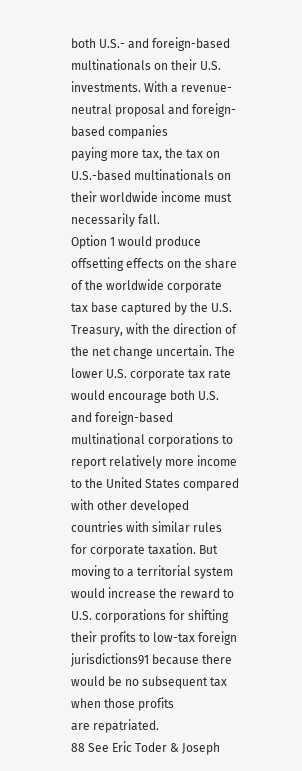both U.S.- and foreign-based multinationals on their U.S. investments. With a revenue-neutral proposal and foreign-based companies
paying more tax, the tax on U.S.-based multinationals on their worldwide income must necessarily fall.
Option 1 would produce offsetting effects on the share of the worldwide corporate tax base captured by the U.S. Treasury, with the direction of the net change uncertain. The lower U.S. corporate tax rate
would encourage both U.S. and foreign-based multinational corporations to report relatively more income to the United States compared
with other developed countries with similar rules for corporate taxation. But moving to a territorial system would increase the reward to
U.S. corporations for shifting their profits to low-tax foreign jurisdictions91 because there would be no subsequent tax when those profits
are repatriated.
88 See Eric Toder & Joseph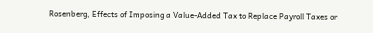Rosenberg, Effects of Imposing a Value-Added Tax to Replace Payroll Taxes or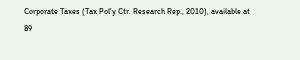Corporate Taxes (Tax Pol’y Ctr. Research Rep., 2010), available at
89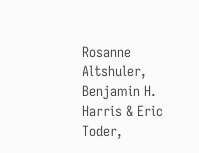Rosanne Altshuler, Benjamin H. Harris & Eric Toder,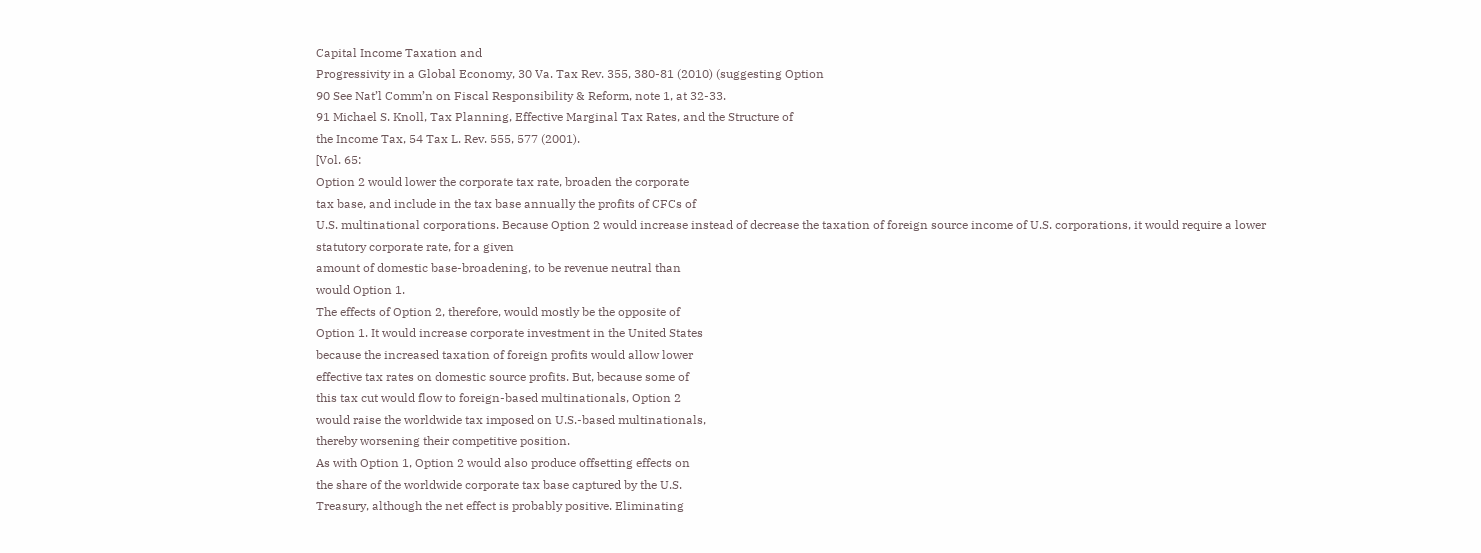Capital Income Taxation and
Progressivity in a Global Economy, 30 Va. Tax Rev. 355, 380-81 (2010) (suggesting Option
90 See Nat’l Comm’n on Fiscal Responsibility & Reform, note 1, at 32-33.
91 Michael S. Knoll, Tax Planning, Effective Marginal Tax Rates, and the Structure of
the Income Tax, 54 Tax L. Rev. 555, 577 (2001).
[Vol. 65:
Option 2 would lower the corporate tax rate, broaden the corporate
tax base, and include in the tax base annually the profits of CFCs of
U.S. multinational corporations. Because Option 2 would increase instead of decrease the taxation of foreign source income of U.S. corporations, it would require a lower statutory corporate rate, for a given
amount of domestic base-broadening, to be revenue neutral than
would Option 1.
The effects of Option 2, therefore, would mostly be the opposite of
Option 1. It would increase corporate investment in the United States
because the increased taxation of foreign profits would allow lower
effective tax rates on domestic source profits. But, because some of
this tax cut would flow to foreign-based multinationals, Option 2
would raise the worldwide tax imposed on U.S.-based multinationals,
thereby worsening their competitive position.
As with Option 1, Option 2 would also produce offsetting effects on
the share of the worldwide corporate tax base captured by the U.S.
Treasury, although the net effect is probably positive. Eliminating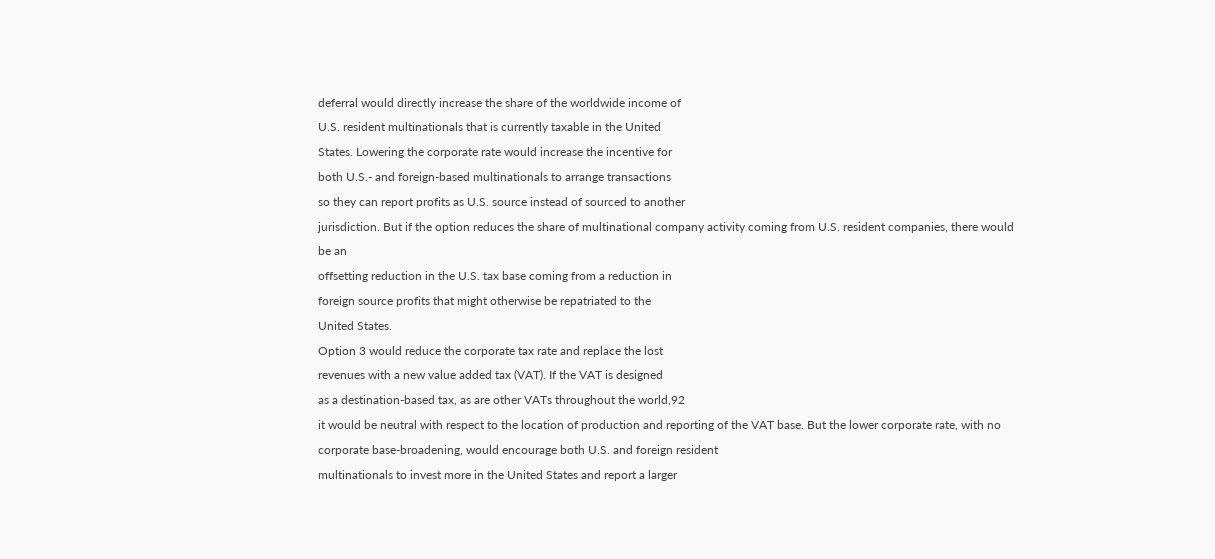deferral would directly increase the share of the worldwide income of
U.S. resident multinationals that is currently taxable in the United
States. Lowering the corporate rate would increase the incentive for
both U.S.- and foreign-based multinationals to arrange transactions
so they can report profits as U.S. source instead of sourced to another
jurisdiction. But if the option reduces the share of multinational company activity coming from U.S. resident companies, there would be an
offsetting reduction in the U.S. tax base coming from a reduction in
foreign source profits that might otherwise be repatriated to the
United States.
Option 3 would reduce the corporate tax rate and replace the lost
revenues with a new value added tax (VAT). If the VAT is designed
as a destination-based tax, as are other VATs throughout the world,92
it would be neutral with respect to the location of production and reporting of the VAT base. But the lower corporate rate, with no corporate base-broadening, would encourage both U.S. and foreign resident
multinationals to invest more in the United States and report a larger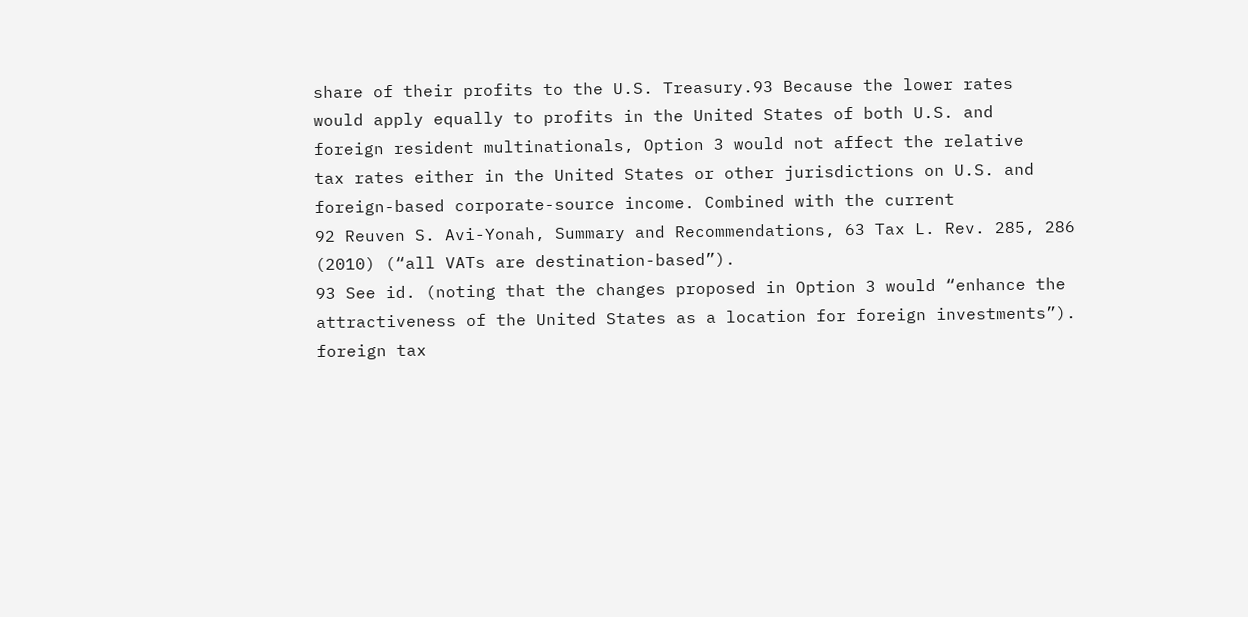share of their profits to the U.S. Treasury.93 Because the lower rates
would apply equally to profits in the United States of both U.S. and
foreign resident multinationals, Option 3 would not affect the relative
tax rates either in the United States or other jurisdictions on U.S. and
foreign-based corporate-source income. Combined with the current
92 Reuven S. Avi-Yonah, Summary and Recommendations, 63 Tax L. Rev. 285, 286
(2010) (“all VATs are destination-based”).
93 See id. (noting that the changes proposed in Option 3 would “enhance the attractiveness of the United States as a location for foreign investments”).
foreign tax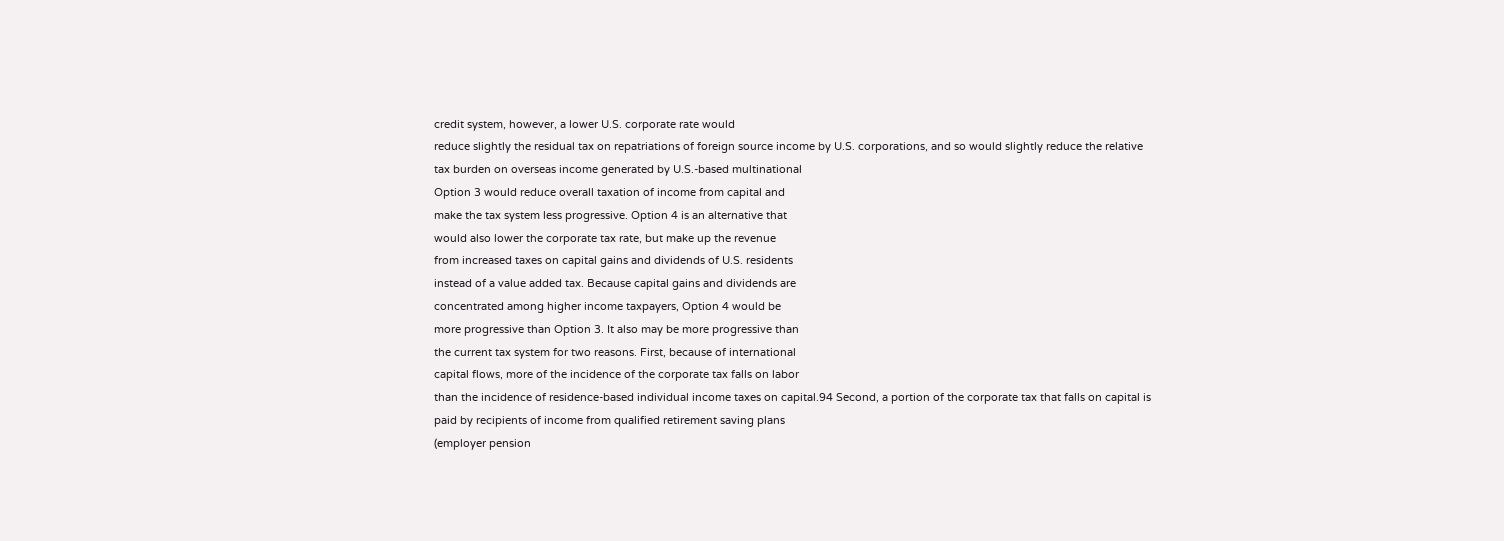credit system, however, a lower U.S. corporate rate would
reduce slightly the residual tax on repatriations of foreign source income by U.S. corporations, and so would slightly reduce the relative
tax burden on overseas income generated by U.S.-based multinational
Option 3 would reduce overall taxation of income from capital and
make the tax system less progressive. Option 4 is an alternative that
would also lower the corporate tax rate, but make up the revenue
from increased taxes on capital gains and dividends of U.S. residents
instead of a value added tax. Because capital gains and dividends are
concentrated among higher income taxpayers, Option 4 would be
more progressive than Option 3. It also may be more progressive than
the current tax system for two reasons. First, because of international
capital flows, more of the incidence of the corporate tax falls on labor
than the incidence of residence-based individual income taxes on capital.94 Second, a portion of the corporate tax that falls on capital is
paid by recipients of income from qualified retirement saving plans
(employer pension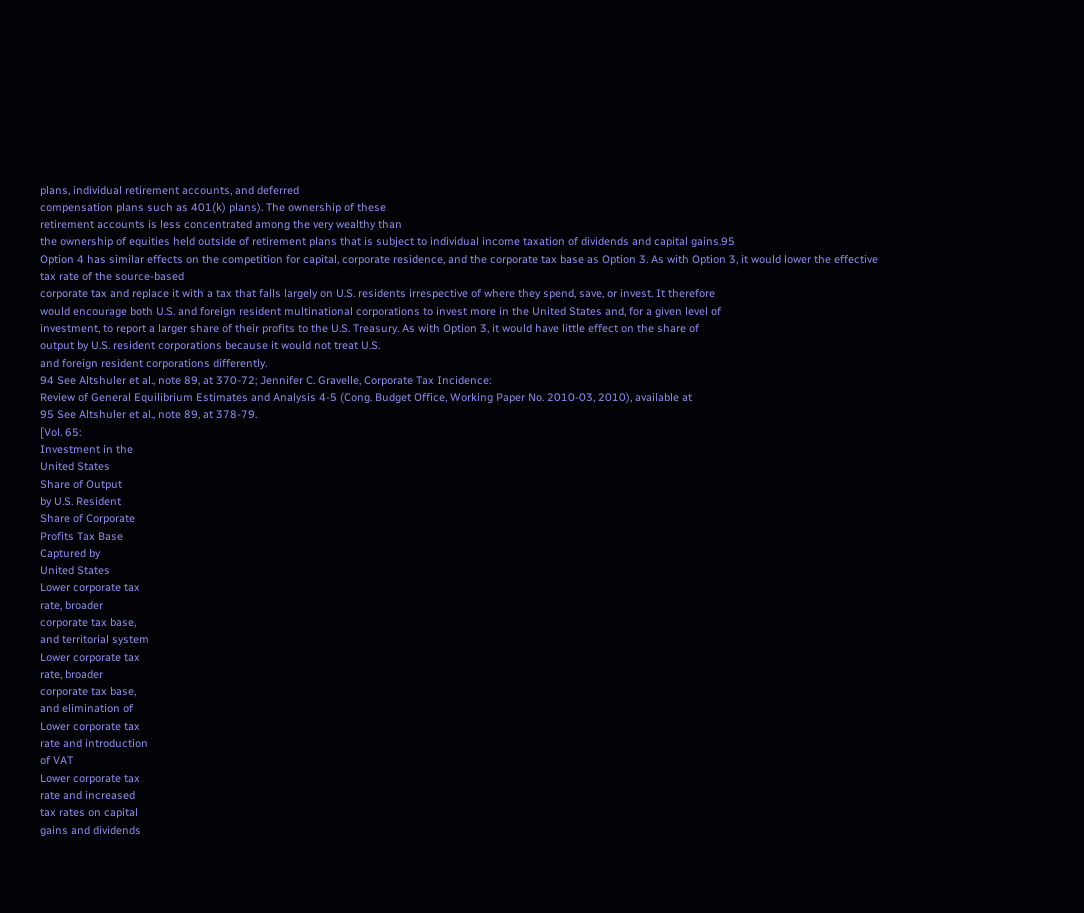plans, individual retirement accounts, and deferred
compensation plans such as 401(k) plans). The ownership of these
retirement accounts is less concentrated among the very wealthy than
the ownership of equities held outside of retirement plans that is subject to individual income taxation of dividends and capital gains.95
Option 4 has similar effects on the competition for capital, corporate residence, and the corporate tax base as Option 3. As with Option 3, it would lower the effective tax rate of the source-based
corporate tax and replace it with a tax that falls largely on U.S. residents irrespective of where they spend, save, or invest. It therefore
would encourage both U.S. and foreign resident multinational corporations to invest more in the United States and, for a given level of
investment, to report a larger share of their profits to the U.S. Treasury. As with Option 3, it would have little effect on the share of
output by U.S. resident corporations because it would not treat U.S.
and foreign resident corporations differently.
94 See Altshuler et al., note 89, at 370-72; Jennifer C. Gravelle, Corporate Tax Incidence:
Review of General Equilibrium Estimates and Analysis 4-5 (Cong. Budget Office, Working Paper No. 2010-03, 2010), available at
95 See Altshuler et al., note 89, at 378-79.
[Vol. 65:
Investment in the
United States
Share of Output
by U.S. Resident
Share of Corporate
Profits Tax Base
Captured by
United States
Lower corporate tax
rate, broader
corporate tax base,
and territorial system
Lower corporate tax
rate, broader
corporate tax base,
and elimination of
Lower corporate tax
rate and introduction
of VAT
Lower corporate tax
rate and increased
tax rates on capital
gains and dividends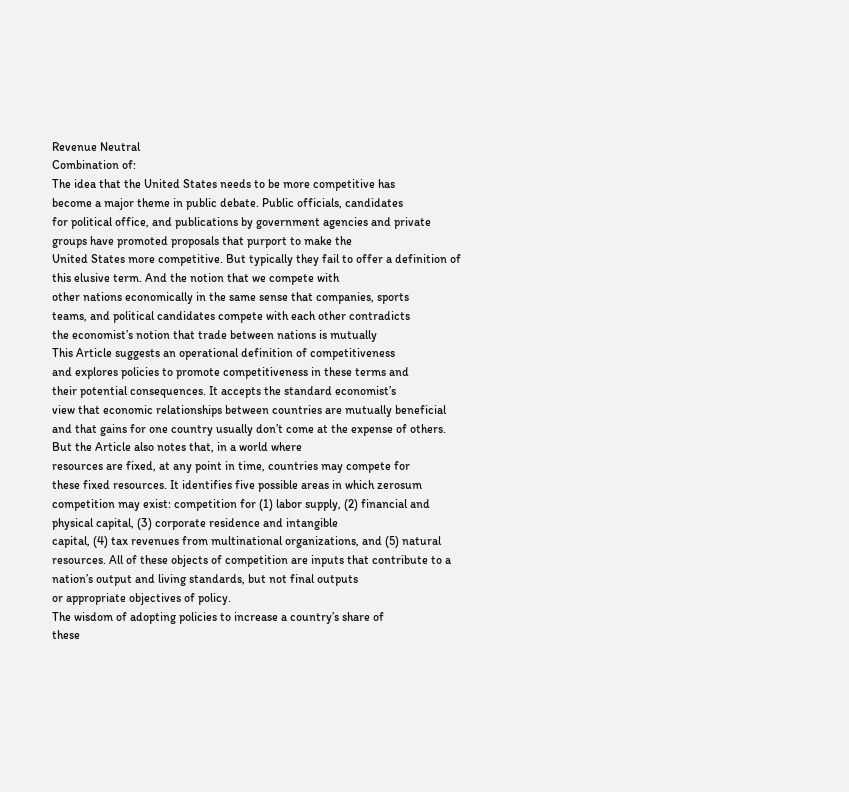Revenue Neutral
Combination of:
The idea that the United States needs to be more competitive has
become a major theme in public debate. Public officials, candidates
for political office, and publications by government agencies and private groups have promoted proposals that purport to make the
United States more competitive. But typically they fail to offer a definition of this elusive term. And the notion that we compete with
other nations economically in the same sense that companies, sports
teams, and political candidates compete with each other contradicts
the economist’s notion that trade between nations is mutually
This Article suggests an operational definition of competitiveness
and explores policies to promote competitiveness in these terms and
their potential consequences. It accepts the standard economist’s
view that economic relationships between countries are mutually beneficial and that gains for one country usually don’t come at the expense of others. But the Article also notes that, in a world where
resources are fixed, at any point in time, countries may compete for
these fixed resources. It identifies five possible areas in which zerosum competition may exist: competition for (1) labor supply, (2) financial and physical capital, (3) corporate residence and intangible
capital, (4) tax revenues from multinational organizations, and (5) natural resources. All of these objects of competition are inputs that contribute to a nation’s output and living standards, but not final outputs
or appropriate objectives of policy.
The wisdom of adopting policies to increase a country’s share of
these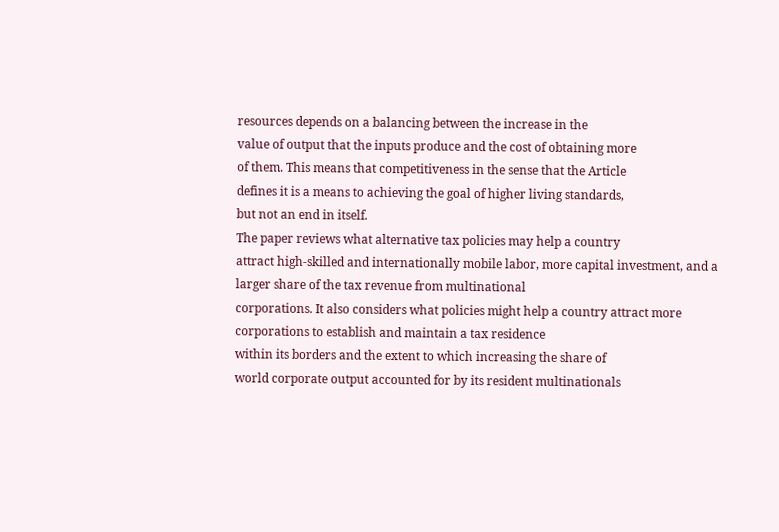resources depends on a balancing between the increase in the
value of output that the inputs produce and the cost of obtaining more
of them. This means that competitiveness in the sense that the Article
defines it is a means to achieving the goal of higher living standards,
but not an end in itself.
The paper reviews what alternative tax policies may help a country
attract high-skilled and internationally mobile labor, more capital investment, and a larger share of the tax revenue from multinational
corporations. It also considers what policies might help a country attract more corporations to establish and maintain a tax residence
within its borders and the extent to which increasing the share of
world corporate output accounted for by its resident multinationals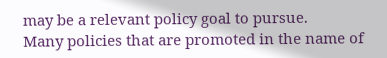may be a relevant policy goal to pursue.
Many policies that are promoted in the name of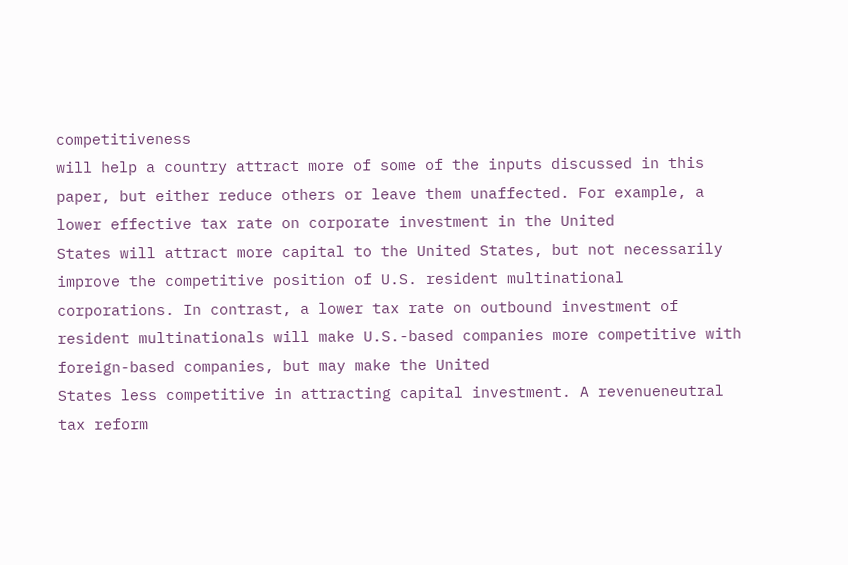competitiveness
will help a country attract more of some of the inputs discussed in this
paper, but either reduce others or leave them unaffected. For example, a lower effective tax rate on corporate investment in the United
States will attract more capital to the United States, but not necessarily improve the competitive position of U.S. resident multinational
corporations. In contrast, a lower tax rate on outbound investment of
resident multinationals will make U.S.-based companies more competitive with foreign-based companies, but may make the United
States less competitive in attracting capital investment. A revenueneutral tax reform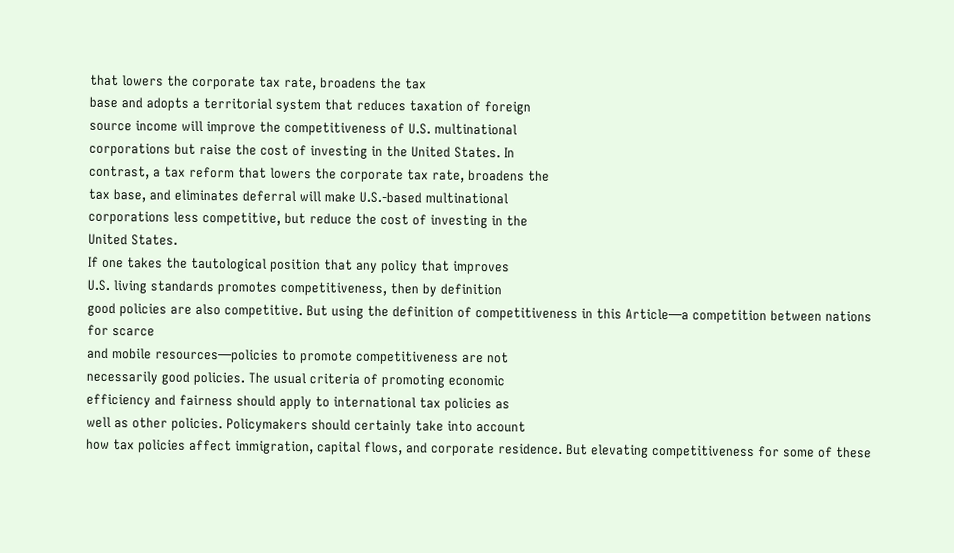that lowers the corporate tax rate, broadens the tax
base and adopts a territorial system that reduces taxation of foreign
source income will improve the competitiveness of U.S. multinational
corporations but raise the cost of investing in the United States. In
contrast, a tax reform that lowers the corporate tax rate, broadens the
tax base, and eliminates deferral will make U.S.-based multinational
corporations less competitive, but reduce the cost of investing in the
United States.
If one takes the tautological position that any policy that improves
U.S. living standards promotes competitiveness, then by definition
good policies are also competitive. But using the definition of competitiveness in this Article—a competition between nations for scarce
and mobile resources—policies to promote competitiveness are not
necessarily good policies. The usual criteria of promoting economic
efficiency and fairness should apply to international tax policies as
well as other policies. Policymakers should certainly take into account
how tax policies affect immigration, capital flows, and corporate residence. But elevating competitiveness for some of these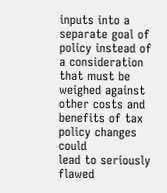inputs into a
separate goal of policy instead of a consideration that must be
weighed against other costs and benefits of tax policy changes could
lead to seriously flawed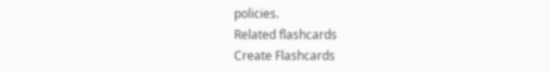policies.
Related flashcards
Create Flashcards